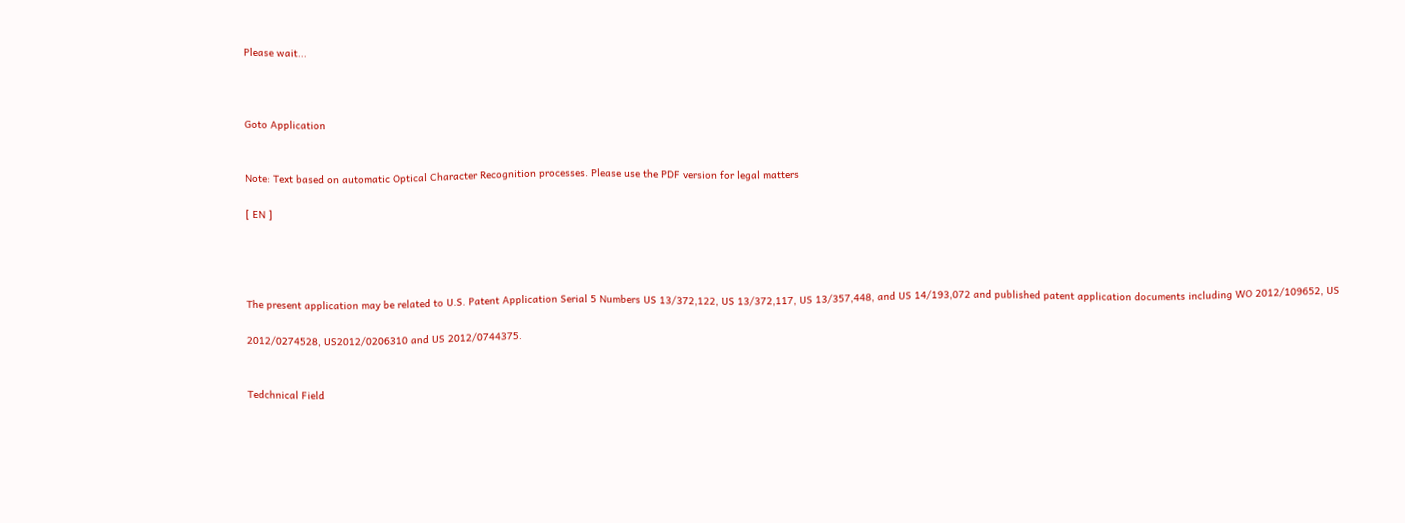Please wait...



Goto Application


Note: Text based on automatic Optical Character Recognition processes. Please use the PDF version for legal matters

[ EN ]




The present application may be related to U.S. Patent Application Serial 5 Numbers US 13/372,122, US 13/372,117, US 13/357,448, and US 14/193,072 and published patent application documents including WO 2012/109652, US

2012/0274528, US2012/0206310 and US 2012/0744375.


Tedchnical Field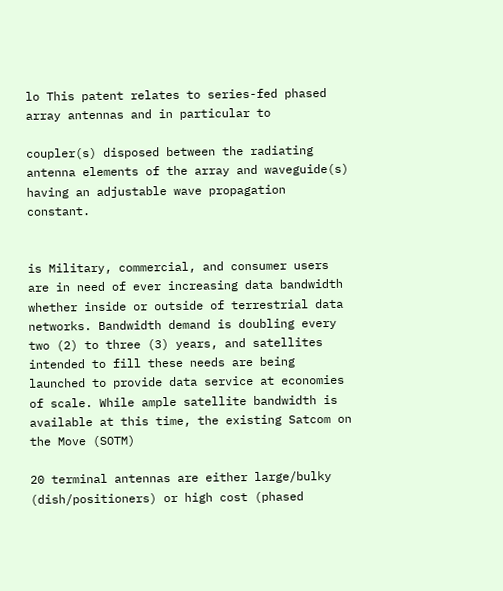lo This patent relates to series-fed phased array antennas and in particular to

coupler(s) disposed between the radiating antenna elements of the array and waveguide(s) having an adjustable wave propagation constant.


is Military, commercial, and consumer users are in need of ever increasing data bandwidth whether inside or outside of terrestrial data networks. Bandwidth demand is doubling every two (2) to three (3) years, and satellites intended to fill these needs are being launched to provide data service at economies of scale. While ample satellite bandwidth is available at this time, the existing Satcom on the Move (SOTM)

20 terminal antennas are either large/bulky (dish/positioners) or high cost (phased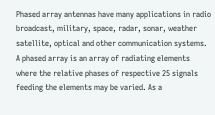Phased array antennas have many applications in radio broadcast, military, space, radar, sonar, weather satellite, optical and other communication systems. A phased array is an array of radiating elements where the relative phases of respective 25 signals feeding the elements may be varied. As a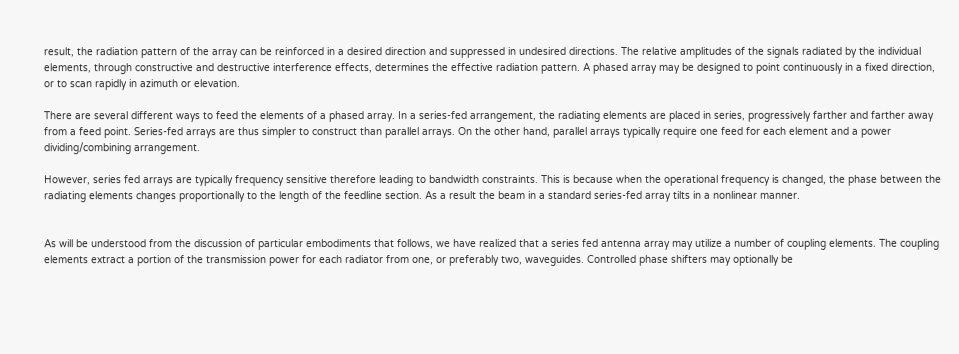result, the radiation pattern of the array can be reinforced in a desired direction and suppressed in undesired directions. The relative amplitudes of the signals radiated by the individual elements, through constructive and destructive interference effects, determines the effective radiation pattern. A phased array may be designed to point continuously in a fixed direction, or to scan rapidly in azimuth or elevation.

There are several different ways to feed the elements of a phased array. In a series-fed arrangement, the radiating elements are placed in series, progressively farther and farther away from a feed point. Series-fed arrays are thus simpler to construct than parallel arrays. On the other hand, parallel arrays typically require one feed for each element and a power dividing/combining arrangement.

However, series fed arrays are typically frequency sensitive therefore leading to bandwidth constraints. This is because when the operational frequency is changed, the phase between the radiating elements changes proportionally to the length of the feedline section. As a result the beam in a standard series-fed array tilts in a nonlinear manner.


As will be understood from the discussion of particular embodiments that follows, we have realized that a series fed antenna array may utilize a number of coupling elements. The coupling elements extract a portion of the transmission power for each radiator from one, or preferably two, waveguides. Controlled phase shifters may optionally be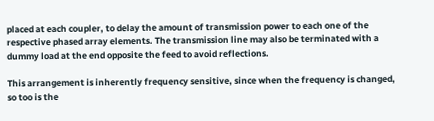placed at each coupler, to delay the amount of transmission power to each one of the respective phased array elements. The transmission line may also be terminated with a dummy load at the end opposite the feed to avoid reflections.

This arrangement is inherently frequency sensitive, since when the frequency is changed, so too is the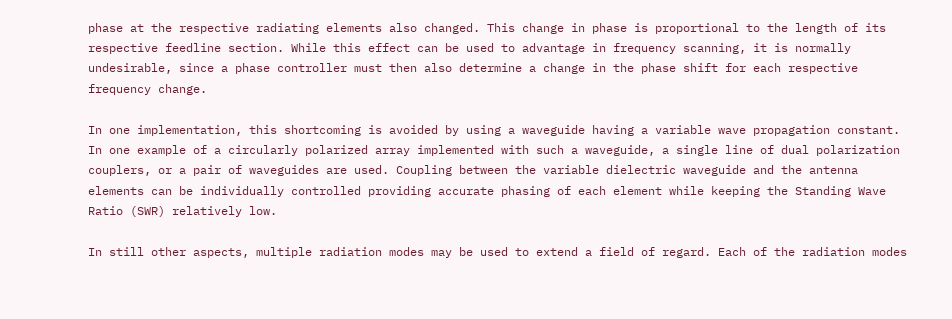phase at the respective radiating elements also changed. This change in phase is proportional to the length of its respective feedline section. While this effect can be used to advantage in frequency scanning, it is normally undesirable, since a phase controller must then also determine a change in the phase shift for each respective frequency change.

In one implementation, this shortcoming is avoided by using a waveguide having a variable wave propagation constant. In one example of a circularly polarized array implemented with such a waveguide, a single line of dual polarization couplers, or a pair of waveguides are used. Coupling between the variable dielectric waveguide and the antenna elements can be individually controlled providing accurate phasing of each element while keeping the Standing Wave Ratio (SWR) relatively low.

In still other aspects, multiple radiation modes may be used to extend a field of regard. Each of the radiation modes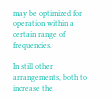may be optimized for operation within a certain range of frequencies.

In still other arrangements, both to increase the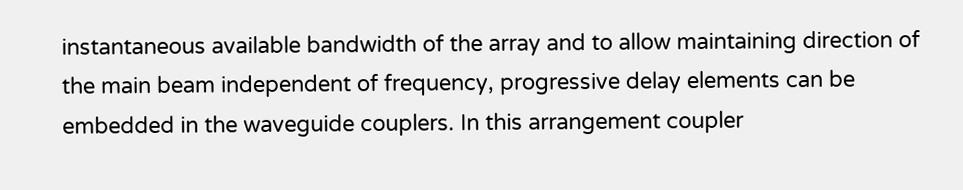instantaneous available bandwidth of the array and to allow maintaining direction of the main beam independent of frequency, progressive delay elements can be embedded in the waveguide couplers. In this arrangement coupler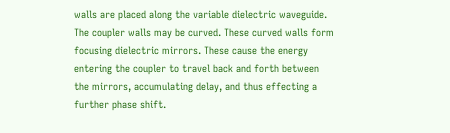walls are placed along the variable dielectric waveguide. The coupler walls may be curved. These curved walls form focusing dielectric mirrors. These cause the energy entering the coupler to travel back and forth between the mirrors, accumulating delay, and thus effecting a further phase shift.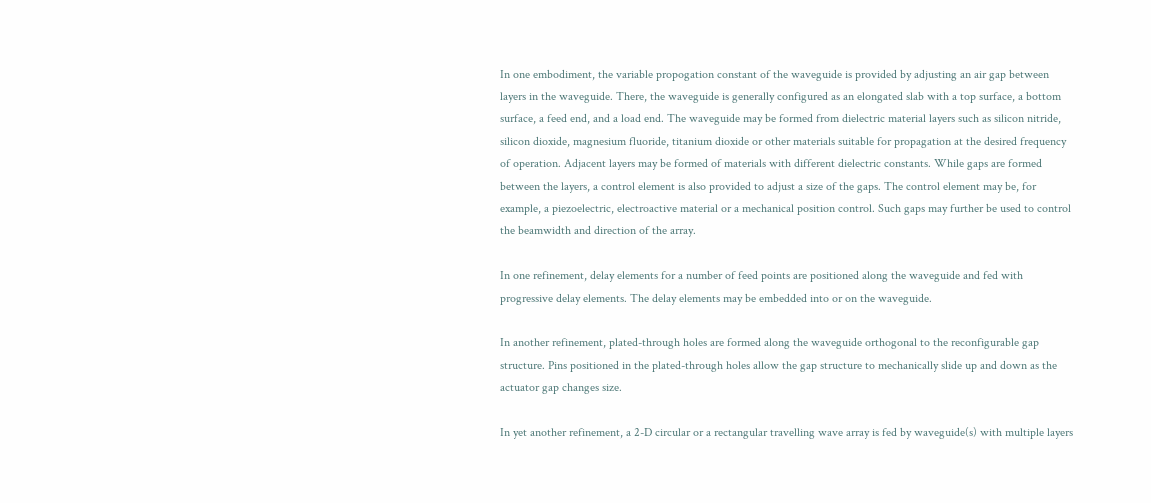In one embodiment, the variable propogation constant of the waveguide is provided by adjusting an air gap between layers in the waveguide. There, the waveguide is generally configured as an elongated slab with a top surface, a bottom surface, a feed end, and a load end. The waveguide may be formed from dielectric material layers such as silicon nitride, silicon dioxide, magnesium fluoride, titanium dioxide or other materials suitable for propagation at the desired frequency of operation. Adjacent layers may be formed of materials with different dielectric constants. While gaps are formed between the layers, a control element is also provided to adjust a size of the gaps. The control element may be, for example, a piezoelectric, electroactive material or a mechanical position control. Such gaps may further be used to control the beamwidth and direction of the array.

In one refinement, delay elements for a number of feed points are positioned along the waveguide and fed with progressive delay elements. The delay elements may be embedded into or on the waveguide.

In another refinement, plated-through holes are formed along the waveguide orthogonal to the reconfigurable gap structure. Pins positioned in the plated-through holes allow the gap structure to mechanically slide up and down as the actuator gap changes size.

In yet another refinement, a 2-D circular or a rectangular travelling wave array is fed by waveguide(s) with multiple layers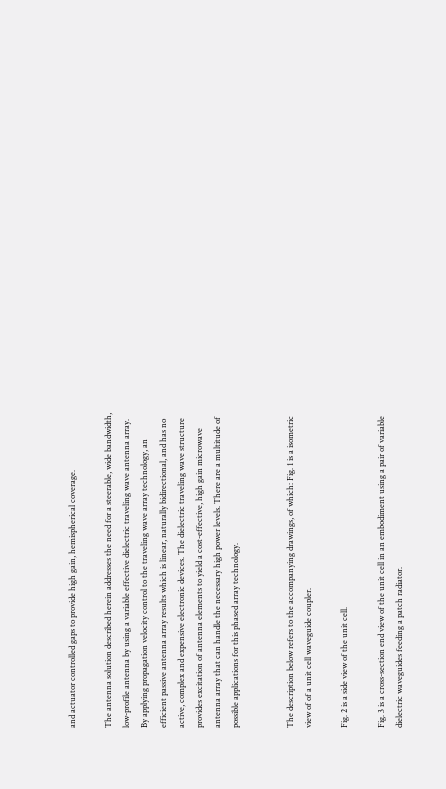and actuator controlled gaps to provide high gain, hemispherical coverage.

The antenna solution described herein addresses the need for a steerable, wide bandwidth, low-profile antenna by using a variable effective dielectric traveling wave antenna array. By applying propagation velocity control to the traveling wave array technology, an efficient passive antenna array results which is linear, naturally bidirectional, and has no active, complex and expensive electronic devices. The dielectric traveling wave structure provides excitation of antenna elements to yield a cost-effective, high gain microwave antenna array that can handle the necessary high power levels. There are a multitude of possible applications for this phased array technology.


The description below refers to the accompanying drawings, of which: Fig. 1 is a isometric view of of a unit cell waveguide coupler.

Fig. 2 is a side view of the unit cell.

Fig. 3 is a cross-section end view of the unit cell in an embodiment using a pair of variable dielectric waveguides feeding a patch radiator.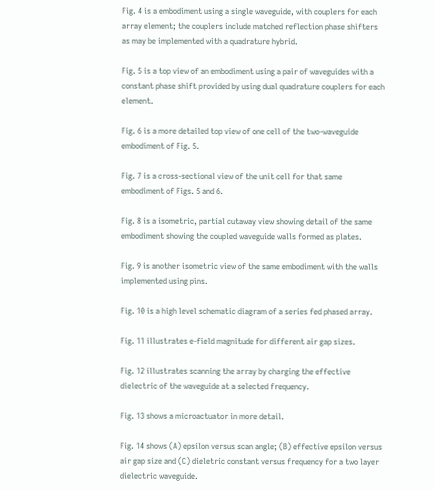Fig. 4 is a embodiment using a single waveguide, with couplers for each array element; the couplers include matched reflection phase shifters as may be implemented with a quadrature hybrid.

Fig. 5 is a top view of an embodiment using a pair of waveguides with a constant phase shift provided by using dual quadrature couplers for each element.

Fig. 6 is a more detailed top view of one cell of the two-waveguide embodiment of Fig. 5.

Fig. 7 is a cross-sectional view of the unit cell for that same embodiment of Figs. 5 and 6.

Fig. 8 is a isometric, partial cutaway view showing detail of the same embodiment showing the coupled waveguide walls formed as plates.

Fig. 9 is another isometric view of the same embodiment with the walls implemented using pins.

Fig. 10 is a high level schematic diagram of a series fed phased array.

Fig. 11 illustrates e-field magnitude for different air gap sizes.

Fig. 12 illustrates scanning the array by charging the effective dielectric of the waveguide at a selected frequency.

Fig. 13 shows a microactuator in more detail.

Fig. 14 shows (A) epsilon versus scan angle; (B) effective epsilon versus air gap size and (C) dieletric constant versus frequency for a two layer dielectric waveguide.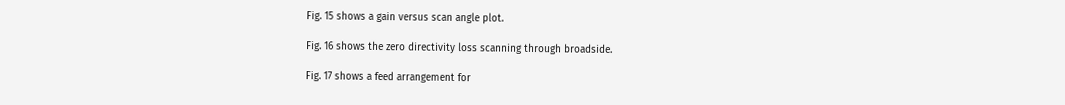Fig. 15 shows a gain versus scan angle plot.

Fig. 16 shows the zero directivity loss scanning through broadside.

Fig. 17 shows a feed arrangement for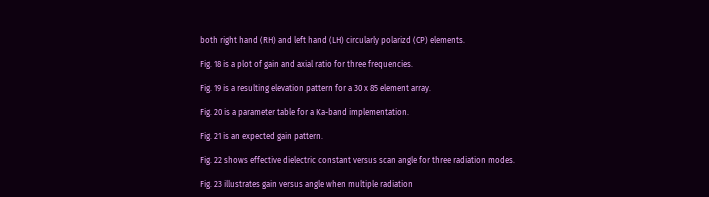both right hand (RH) and left hand (LH) circularly polarizd (CP) elements.

Fig. 18 is a plot of gain and axial ratio for three frequencies.

Fig. 19 is a resulting elevation pattern for a 30 x 85 element array.

Fig. 20 is a parameter table for a Ka-band implementation.

Fig. 21 is an expected gain pattern.

Fig. 22 shows effective dielectric constant versus scan angle for three radiation modes.

Fig. 23 illustrates gain versus angle when multiple radiation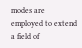modes are employed to extend a field of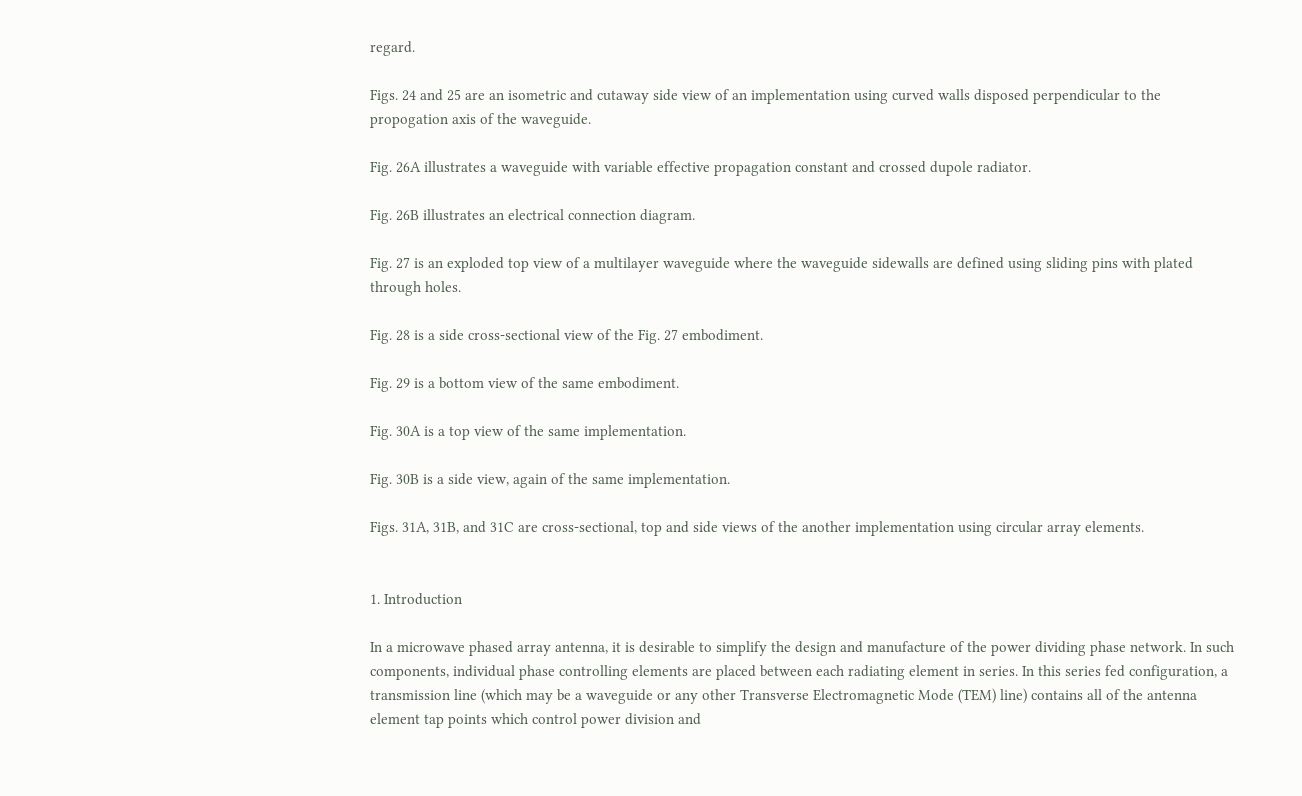regard.

Figs. 24 and 25 are an isometric and cutaway side view of an implementation using curved walls disposed perpendicular to the propogation axis of the waveguide.

Fig. 26A illustrates a waveguide with variable effective propagation constant and crossed dupole radiator.

Fig. 26B illustrates an electrical connection diagram.

Fig. 27 is an exploded top view of a multilayer waveguide where the waveguide sidewalls are defined using sliding pins with plated through holes.

Fig. 28 is a side cross-sectional view of the Fig. 27 embodiment.

Fig. 29 is a bottom view of the same embodiment.

Fig. 30A is a top view of the same implementation.

Fig. 30B is a side view, again of the same implementation.

Figs. 31A, 31B, and 31C are cross-sectional, top and side views of the another implementation using circular array elements.


1. Introduction

In a microwave phased array antenna, it is desirable to simplify the design and manufacture of the power dividing phase network. In such components, individual phase controlling elements are placed between each radiating element in series. In this series fed configuration, a transmission line (which may be a waveguide or any other Transverse Electromagnetic Mode (TEM) line) contains all of the antenna element tap points which control power division and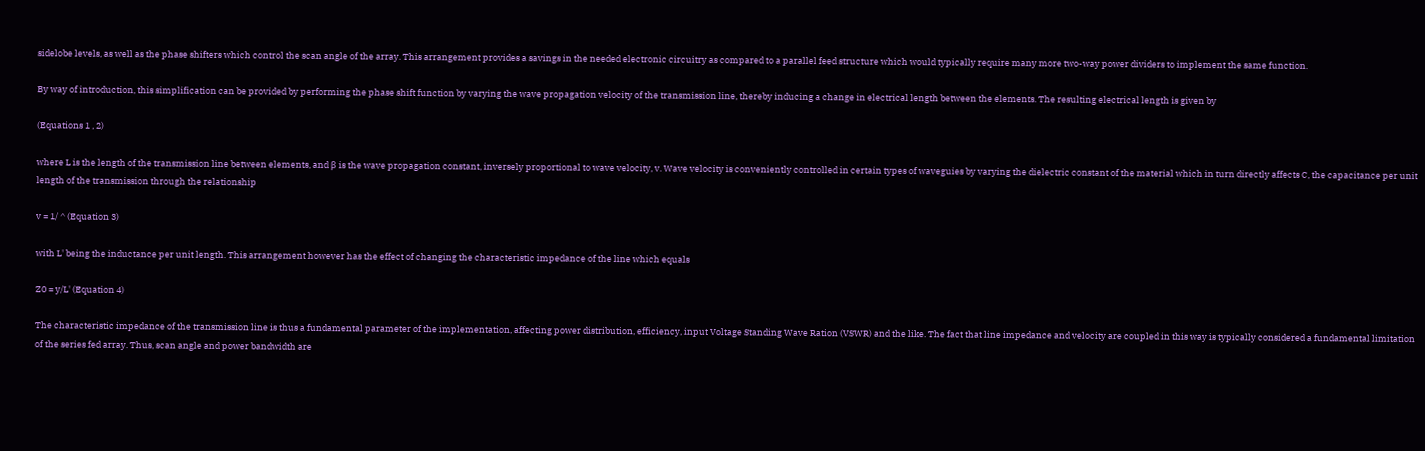sidelobe levels, as well as the phase shifters which control the scan angle of the array. This arrangement provides a savings in the needed electronic circuitry as compared to a parallel feed structure which would typically require many more two-way power dividers to implement the same function.

By way of introduction, this simplification can be provided by performing the phase shift function by varying the wave propagation velocity of the transmission line, thereby inducing a change in electrical length between the elements. The resulting electrical length is given by

(Equations 1 , 2)

where L is the length of the transmission line between elements, and β is the wave propagation constant, inversely proportional to wave velocity, v. Wave velocity is conveniently controlled in certain types of waveguies by varying the dielectric constant of the material which in turn directly affects C, the capacitance per unit length of the transmission through the relationship

v = 1/ ^ (Equation 3)

with L' being the inductance per unit length. This arrangement however has the effect of changing the characteristic impedance of the line which equals

Z0 = y/L' (Equation 4)

The characteristic impedance of the transmission line is thus a fundamental parameter of the implementation, affecting power distribution, efficiency, input Voltage Standing Wave Ration (VSWR) and the like. The fact that line impedance and velocity are coupled in this way is typically considered a fundamental limitation of the series fed array. Thus, scan angle and power bandwidth are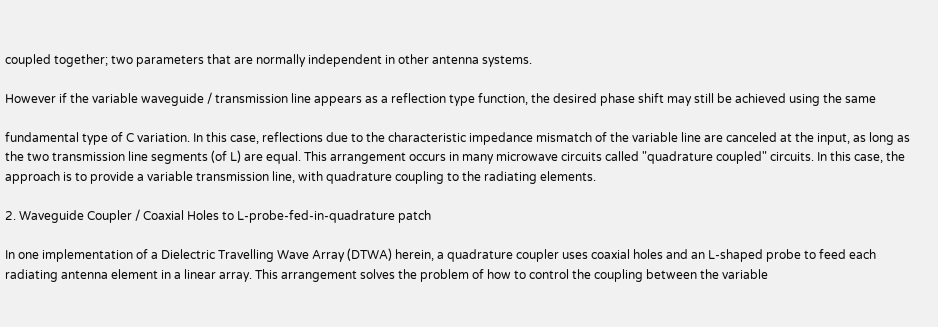coupled together; two parameters that are normally independent in other antenna systems.

However if the variable waveguide / transmission line appears as a reflection type function, the desired phase shift may still be achieved using the same

fundamental type of C variation. In this case, reflections due to the characteristic impedance mismatch of the variable line are canceled at the input, as long as the two transmission line segments (of L) are equal. This arrangement occurs in many microwave circuits called "quadrature coupled" circuits. In this case, the approach is to provide a variable transmission line, with quadrature coupling to the radiating elements.

2. Waveguide Coupler / Coaxial Holes to L-probe-fed-in-quadrature patch

In one implementation of a Dielectric Travelling Wave Array (DTWA) herein, a quadrature coupler uses coaxial holes and an L-shaped probe to feed each radiating antenna element in a linear array. This arrangement solves the problem of how to control the coupling between the variable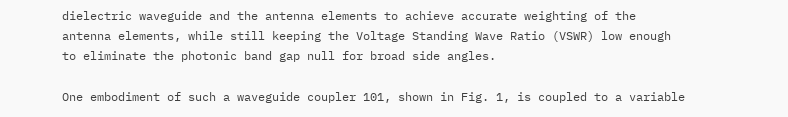dielectric waveguide and the antenna elements to achieve accurate weighting of the antenna elements, while still keeping the Voltage Standing Wave Ratio (VSWR) low enough to eliminate the photonic band gap null for broad side angles.

One embodiment of such a waveguide coupler 101, shown in Fig. 1, is coupled to a variable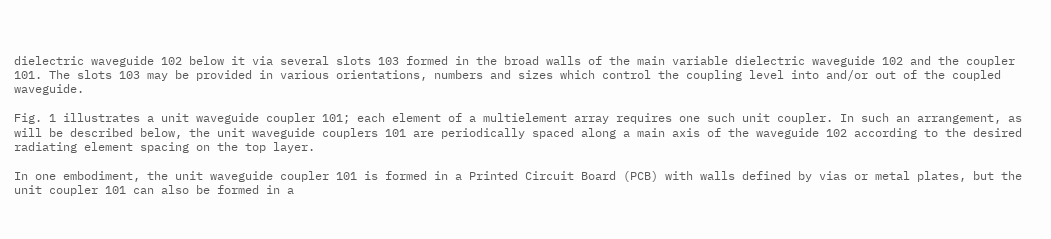dielectric waveguide 102 below it via several slots 103 formed in the broad walls of the main variable dielectric waveguide 102 and the coupler 101. The slots 103 may be provided in various orientations, numbers and sizes which control the coupling level into and/or out of the coupled waveguide.

Fig. 1 illustrates a unit waveguide coupler 101; each element of a multielement array requires one such unit coupler. In such an arrangement, as will be described below, the unit waveguide couplers 101 are periodically spaced along a main axis of the waveguide 102 according to the desired radiating element spacing on the top layer.

In one embodiment, the unit waveguide coupler 101 is formed in a Printed Circuit Board (PCB) with walls defined by vias or metal plates, but the unit coupler 101 can also be formed in a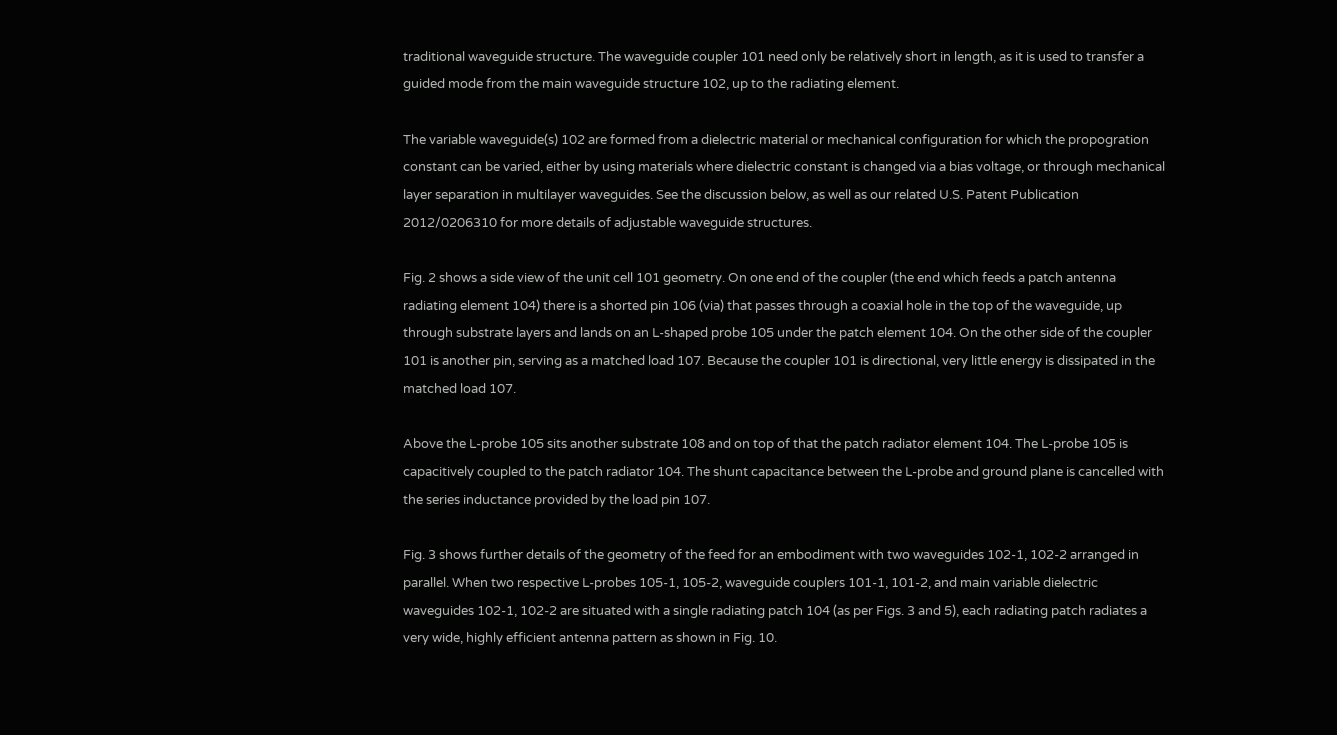traditional waveguide structure. The waveguide coupler 101 need only be relatively short in length, as it is used to transfer a guided mode from the main waveguide structure 102, up to the radiating element.

The variable waveguide(s) 102 are formed from a dielectric material or mechanical configuration for which the propogration constant can be varied, either by using materials where dielectric constant is changed via a bias voltage, or through mechanical layer separation in multilayer waveguides. See the discussion below, as well as our related U.S. Patent Publication 2012/0206310 for more details of adjustable waveguide structures.

Fig. 2 shows a side view of the unit cell 101 geometry. On one end of the coupler (the end which feeds a patch antenna radiating element 104) there is a shorted pin 106 (via) that passes through a coaxial hole in the top of the waveguide, up through substrate layers and lands on an L-shaped probe 105 under the patch element 104. On the other side of the coupler 101 is another pin, serving as a matched load 107. Because the coupler 101 is directional, very little energy is dissipated in the matched load 107.

Above the L-probe 105 sits another substrate 108 and on top of that the patch radiator element 104. The L-probe 105 is capacitively coupled to the patch radiator 104. The shunt capacitance between the L-probe and ground plane is cancelled with the series inductance provided by the load pin 107.

Fig. 3 shows further details of the geometry of the feed for an embodiment with two waveguides 102-1, 102-2 arranged in parallel. When two respective L-probes 105-1, 105-2, waveguide couplers 101-1, 101-2, and main variable dielectric waveguides 102-1, 102-2 are situated with a single radiating patch 104 (as per Figs. 3 and 5), each radiating patch radiates a very wide, highly efficient antenna pattern as shown in Fig. 10.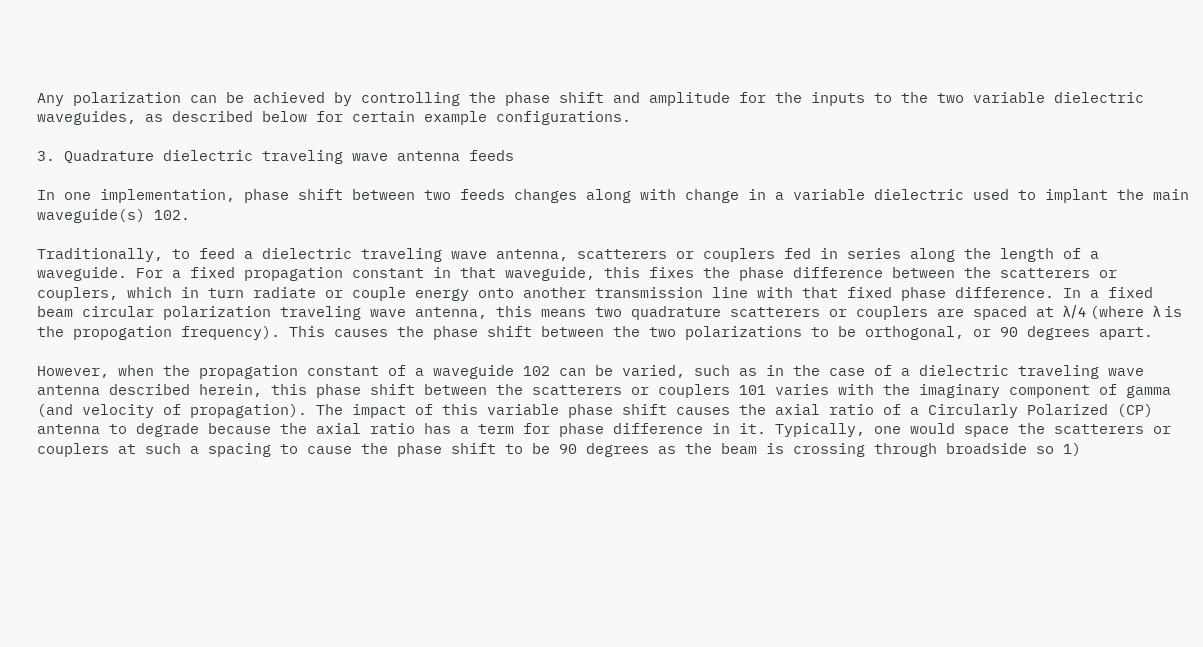Any polarization can be achieved by controlling the phase shift and amplitude for the inputs to the two variable dielectric waveguides, as described below for certain example configurations.

3. Quadrature dielectric traveling wave antenna feeds

In one implementation, phase shift between two feeds changes along with change in a variable dielectric used to implant the main waveguide(s) 102.

Traditionally, to feed a dielectric traveling wave antenna, scatterers or couplers fed in series along the length of a waveguide. For a fixed propagation constant in that waveguide, this fixes the phase difference between the scatterers or couplers, which in turn radiate or couple energy onto another transmission line with that fixed phase difference. In a fixed beam circular polarization traveling wave antenna, this means two quadrature scatterers or couplers are spaced at λ/4 (where λ is the propogation frequency). This causes the phase shift between the two polarizations to be orthogonal, or 90 degrees apart.

However, when the propagation constant of a waveguide 102 can be varied, such as in the case of a dielectric traveling wave antenna described herein, this phase shift between the scatterers or couplers 101 varies with the imaginary component of gamma (and velocity of propagation). The impact of this variable phase shift causes the axial ratio of a Circularly Polarized (CP) antenna to degrade because the axial ratio has a term for phase difference in it. Typically, one would space the scatterers or couplers at such a spacing to cause the phase shift to be 90 degrees as the beam is crossing through broadside so 1)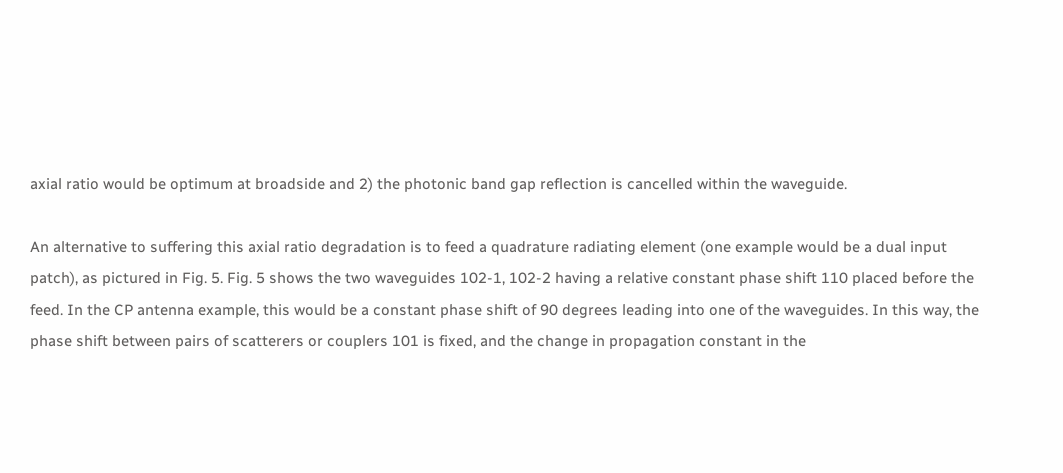axial ratio would be optimum at broadside and 2) the photonic band gap reflection is cancelled within the waveguide.

An alternative to suffering this axial ratio degradation is to feed a quadrature radiating element (one example would be a dual input patch), as pictured in Fig. 5. Fig. 5 shows the two waveguides 102-1, 102-2 having a relative constant phase shift 110 placed before the feed. In the CP antenna example, this would be a constant phase shift of 90 degrees leading into one of the waveguides. In this way, the phase shift between pairs of scatterers or couplers 101 is fixed, and the change in propagation constant in the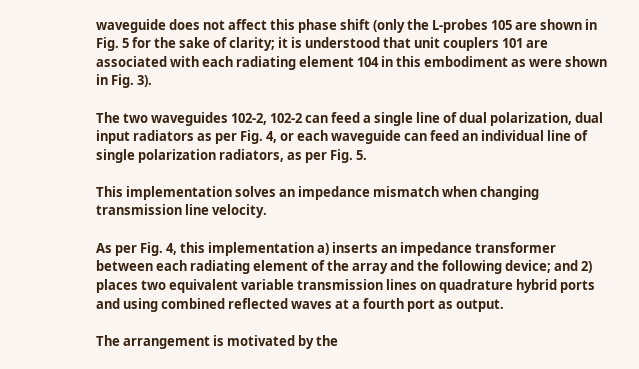waveguide does not affect this phase shift (only the L-probes 105 are shown in Fig. 5 for the sake of clarity; it is understood that unit couplers 101 are associated with each radiating element 104 in this embodiment as were shown in Fig. 3).

The two waveguides 102-2, 102-2 can feed a single line of dual polarization, dual input radiators as per Fig. 4, or each waveguide can feed an individual line of single polarization radiators, as per Fig. 5.

This implementation solves an impedance mismatch when changing transmission line velocity.

As per Fig. 4, this implementation a) inserts an impedance transformer between each radiating element of the array and the following device; and 2) places two equivalent variable transmission lines on quadrature hybrid ports and using combined reflected waves at a fourth port as output.

The arrangement is motivated by the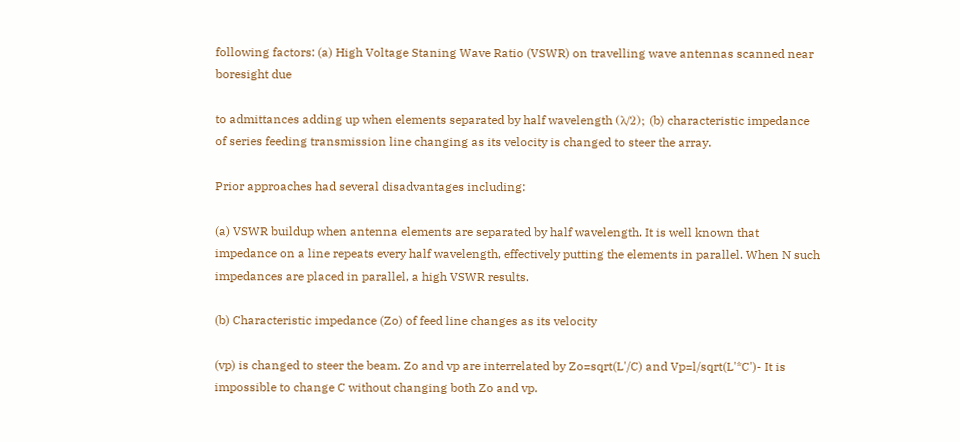following factors: (a) High Voltage Staning Wave Ratio (VSWR) on travelling wave antennas scanned near boresight due

to admittances adding up when elements separated by half wavelength (λ/2); (b) characteristic impedance of series feeding transmission line changing as its velocity is changed to steer the array.

Prior approaches had several disadvantages including:

(a) VSWR buildup when antenna elements are separated by half wavelength. It is well known that impedance on a line repeats every half wavelength, effectively putting the elements in parallel. When N such impedances are placed in parallel, a high VSWR results.

(b) Characteristic impedance (Zo) of feed line changes as its velocity

(vp) is changed to steer the beam. Zo and vp are interrelated by Zo=sqrt(L'/C) and Vp=l/sqrt(L'*C')- It is impossible to change C without changing both Zo and vp.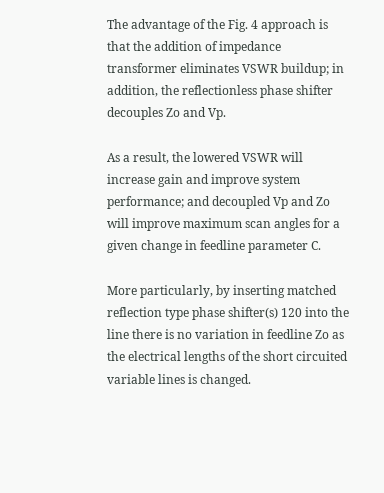The advantage of the Fig. 4 approach is that the addition of impedance transformer eliminates VSWR buildup; in addition, the reflectionless phase shifter decouples Zo and Vp.

As a result, the lowered VSWR will increase gain and improve system performance; and decoupled Vp and Zo will improve maximum scan angles for a given change in feedline parameter C.

More particularly, by inserting matched reflection type phase shifter(s) 120 into the line there is no variation in feedline Zo as the electrical lengths of the short circuited variable lines is changed.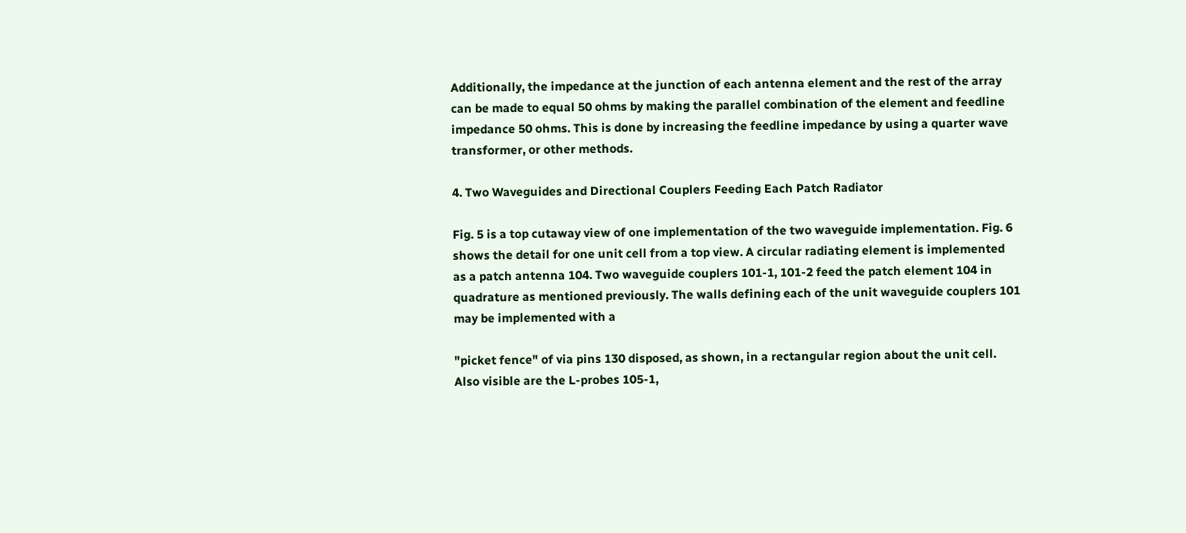Additionally, the impedance at the junction of each antenna element and the rest of the array can be made to equal 50 ohms by making the parallel combination of the element and feedline impedance 50 ohms. This is done by increasing the feedline impedance by using a quarter wave transformer, or other methods.

4. Two Waveguides and Directional Couplers Feeding Each Patch Radiator

Fig. 5 is a top cutaway view of one implementation of the two waveguide implementation. Fig. 6 shows the detail for one unit cell from a top view. A circular radiating element is implemented as a patch antenna 104. Two waveguide couplers 101-1, 101-2 feed the patch element 104 in quadrature as mentioned previously. The walls defining each of the unit waveguide couplers 101 may be implemented with a

"picket fence" of via pins 130 disposed, as shown, in a rectangular region about the unit cell. Also visible are the L-probes 105-1,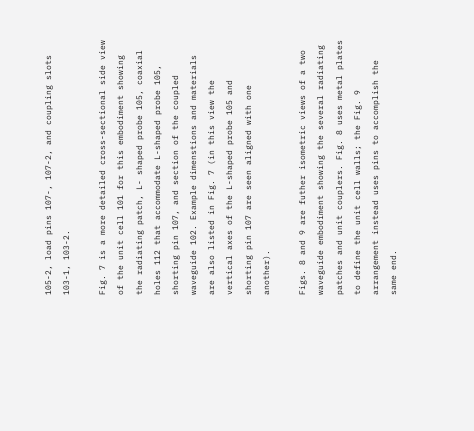105-2, load pins 107-, 107-2, and coupling slots 103-1, 103-2.

Fig. 7 is a more detailed cross-sectional side view of the unit cell 101 for this embodiment showing the radiating patch, L- shaped probe 105, coaxial holes 112 that accommodate L-shaped probe 105, shorting pin 107, and section of the coupled waveguide 102. Example dimenstions and materials are also listed in Fig. 7 (in this view the vertical axes of the L-shaped probe 105 and shorting pin 107 are seen aligned with one another).

Figs. 8 and 9 are futher isometric views of a two waveguide embodiment showing the several radiating patches and unit couplers. Fig. 8 uses metal plates to define the unit cell walls; the Fig. 9 arrangement instead uses pins to accomplish the same end.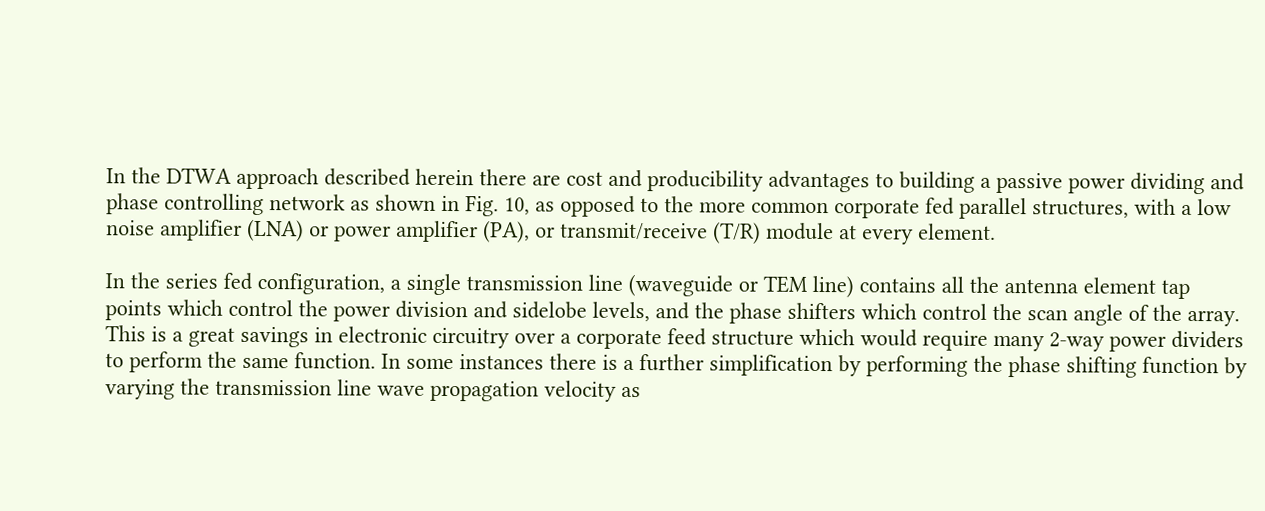In the DTWA approach described herein there are cost and producibility advantages to building a passive power dividing and phase controlling network as shown in Fig. 10, as opposed to the more common corporate fed parallel structures, with a low noise amplifier (LNA) or power amplifier (PA), or transmit/receive (T/R) module at every element.

In the series fed configuration, a single transmission line (waveguide or TEM line) contains all the antenna element tap points which control the power division and sidelobe levels, and the phase shifters which control the scan angle of the array. This is a great savings in electronic circuitry over a corporate feed structure which would require many 2-way power dividers to perform the same function. In some instances there is a further simplification by performing the phase shifting function by varying the transmission line wave propagation velocity as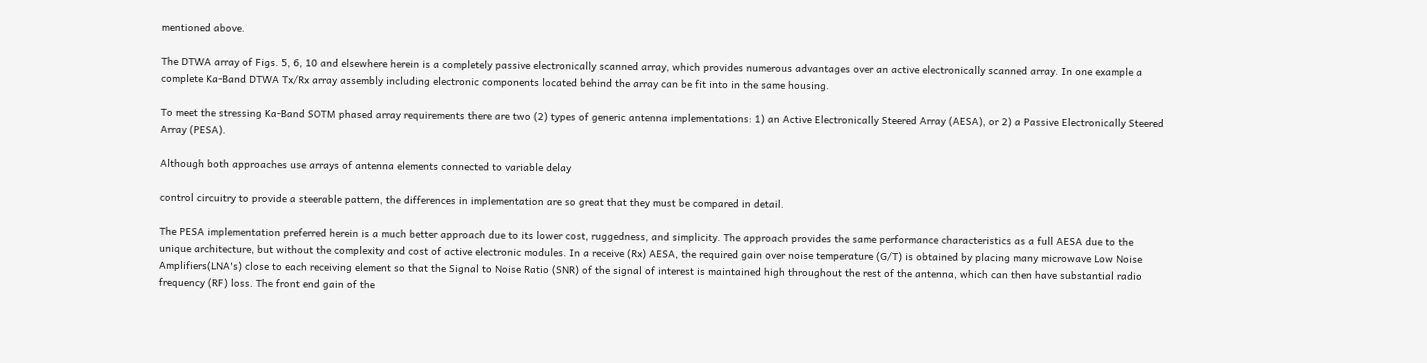mentioned above.

The DTWA array of Figs. 5, 6, 10 and elsewhere herein is a completely passive electronically scanned array, which provides numerous advantages over an active electronically scanned array. In one example a complete Ka-Band DTWA Tx/Rx array assembly including electronic components located behind the array can be fit into in the same housing.

To meet the stressing Ka-Band SOTM phased array requirements there are two (2) types of generic antenna implementations: 1) an Active Electronically Steered Array (AESA), or 2) a Passive Electronically Steered Array (PESA).

Although both approaches use arrays of antenna elements connected to variable delay

control circuitry to provide a steerable pattern, the differences in implementation are so great that they must be compared in detail.

The PESA implementation preferred herein is a much better approach due to its lower cost, ruggedness, and simplicity. The approach provides the same performance characteristics as a full AESA due to the unique architecture, but without the complexity and cost of active electronic modules. In a receive (Rx) AESA, the required gain over noise temperature (G/T) is obtained by placing many microwave Low Noise Amplifiers(LNA's) close to each receiving element so that the Signal to Noise Ratio (SNR) of the signal of interest is maintained high throughout the rest of the antenna, which can then have substantial radio frequency (RF) loss. The front end gain of the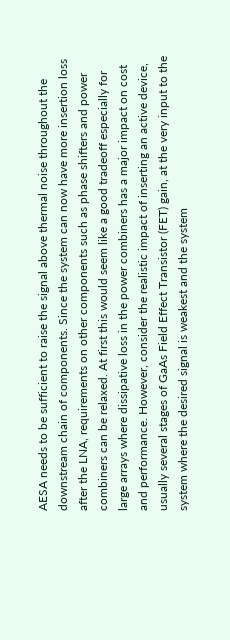AESA needs to be sufficient to raise the signal above thermal noise throughout the downstream chain of components. Since the system can now have more insertion loss after the LNA, requirements on other components such as phase shifters and power combiners can be relaxed. At first this would seem like a good tradeoff especially for large arrays where dissipative loss in the power combiners has a major impact on cost and performance. However, consider the realistic impact of inserting an active device, usually several stages of GaAs Field Effect Transistor (FET) gain, at the very input to the system where the desired signal is weakest and the system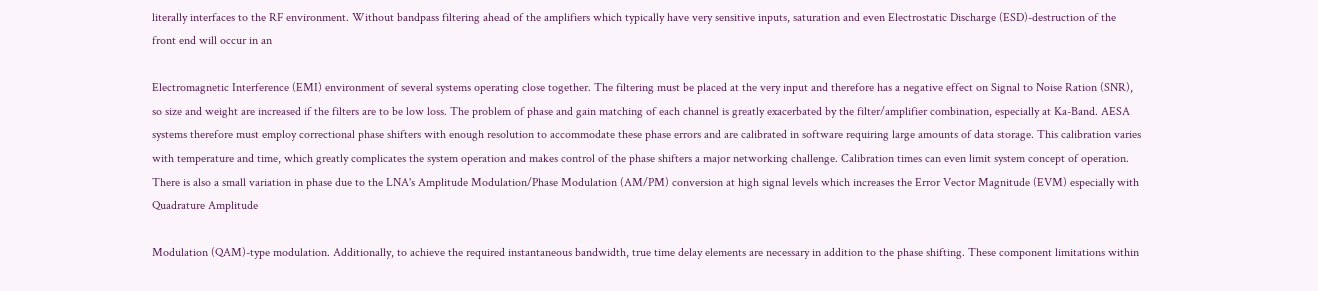literally interfaces to the RF environment. Without bandpass filtering ahead of the amplifiers which typically have very sensitive inputs, saturation and even Electrostatic Discharge (ESD)-destruction of the front end will occur in an

Electromagnetic Interference (EMI) environment of several systems operating close together. The filtering must be placed at the very input and therefore has a negative effect on Signal to Noise Ration (SNR), so size and weight are increased if the filters are to be low loss. The problem of phase and gain matching of each channel is greatly exacerbated by the filter/amplifier combination, especially at Ka-Band. AESA systems therefore must employ correctional phase shifters with enough resolution to accommodate these phase errors and are calibrated in software requiring large amounts of data storage. This calibration varies with temperature and time, which greatly complicates the system operation and makes control of the phase shifters a major networking challenge. Calibration times can even limit system concept of operation. There is also a small variation in phase due to the LNA's Amplitude Modulation/Phase Modulation (AM/PM) conversion at high signal levels which increases the Error Vector Magnitude (EVM) especially with Quadrature Amplitude

Modulation (QAM)-type modulation. Additionally, to achieve the required instantaneous bandwidth, true time delay elements are necessary in addition to the phase shifting. These component limitations within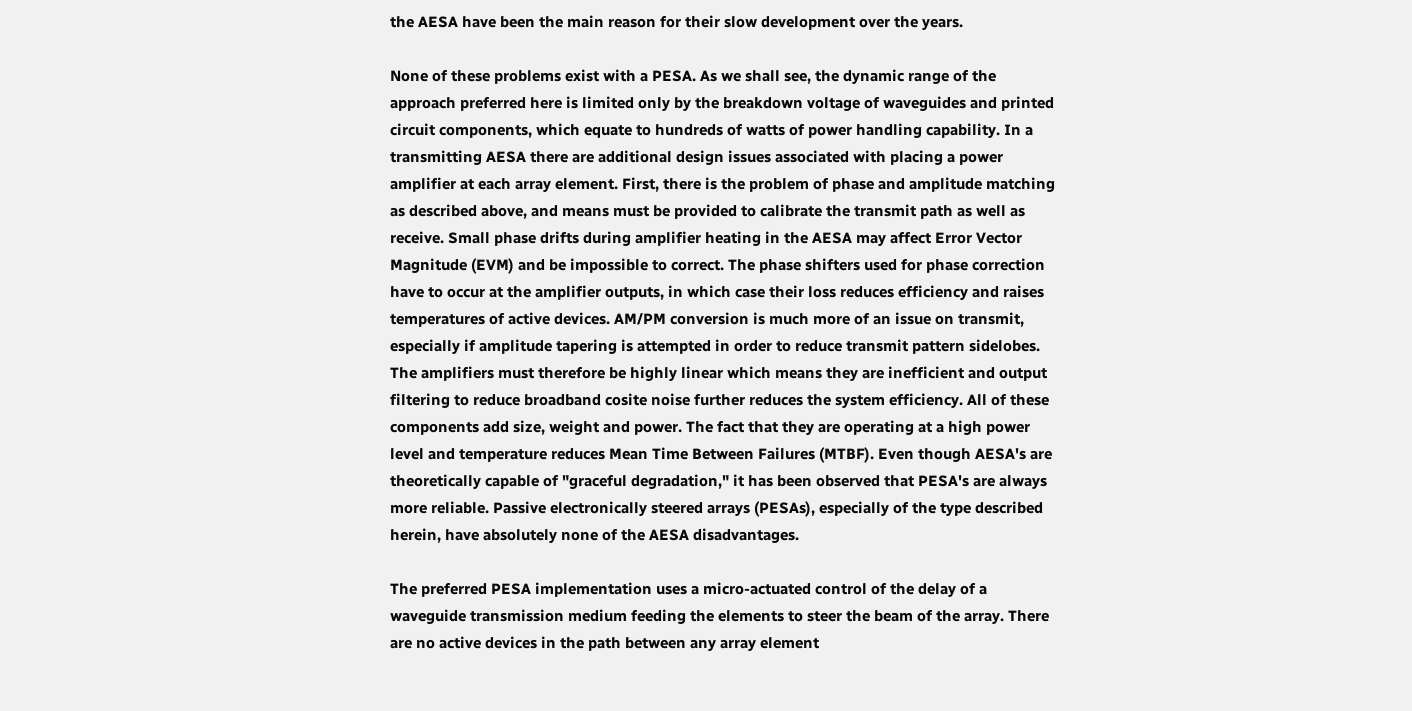the AESA have been the main reason for their slow development over the years.

None of these problems exist with a PESA. As we shall see, the dynamic range of the approach preferred here is limited only by the breakdown voltage of waveguides and printed circuit components, which equate to hundreds of watts of power handling capability. In a transmitting AESA there are additional design issues associated with placing a power amplifier at each array element. First, there is the problem of phase and amplitude matching as described above, and means must be provided to calibrate the transmit path as well as receive. Small phase drifts during amplifier heating in the AESA may affect Error Vector Magnitude (EVM) and be impossible to correct. The phase shifters used for phase correction have to occur at the amplifier outputs, in which case their loss reduces efficiency and raises temperatures of active devices. AM/PM conversion is much more of an issue on transmit, especially if amplitude tapering is attempted in order to reduce transmit pattern sidelobes. The amplifiers must therefore be highly linear which means they are inefficient and output filtering to reduce broadband cosite noise further reduces the system efficiency. All of these components add size, weight and power. The fact that they are operating at a high power level and temperature reduces Mean Time Between Failures (MTBF). Even though AESA's are theoretically capable of "graceful degradation," it has been observed that PESA's are always more reliable. Passive electronically steered arrays (PESAs), especially of the type described herein, have absolutely none of the AESA disadvantages.

The preferred PESA implementation uses a micro-actuated control of the delay of a waveguide transmission medium feeding the elements to steer the beam of the array. There are no active devices in the path between any array element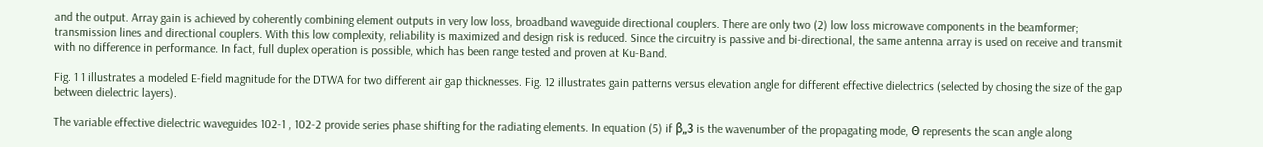and the output. Array gain is achieved by coherently combining element outputs in very low loss, broadband waveguide directional couplers. There are only two (2) low loss microwave components in the beamformer; transmission lines and directional couplers. With this low complexity, reliability is maximized and design risk is reduced. Since the circuitry is passive and bi-directional, the same antenna array is used on receive and transmit with no difference in performance. In fact, full duplex operation is possible, which has been range tested and proven at Ku-Band.

Fig. 1 1 illustrates a modeled E-field magnitude for the DTWA for two different air gap thicknesses. Fig. 12 illustrates gain patterns versus elevation angle for different effective dielectrics (selected by chosing the size of the gap between dielectric layers).

The variable effective dielectric waveguides 102-1 , 102-2 provide series phase shifting for the radiating elements. In equation (5) if β„3 is the wavenumber of the propagating mode, Θ represents the scan angle along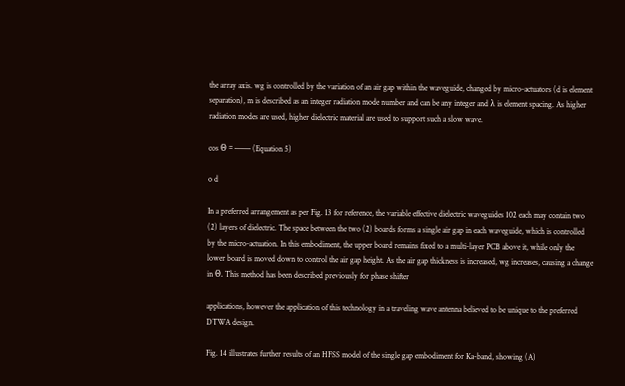the array axis. wg is controlled by the variation of an air gap within the waveguide, changed by micro-actuators (d is element separation), m is described as an integer radiation mode number and can be any integer and λ is element spacing. As higher radiation modes are used, higher dielectric material are used to support such a slow wave.

cos Θ = —— (Equation 5)

o d

In a preferred arrangement as per Fig. 13 for reference, the variable effective dielectric waveguides 102 each may contain two (2) layers of dielectric. The space between the two (2) boards forms a single air gap in each waveguide, which is controlled by the micro-actuation. In this embodiment, the upper board remains fixed to a multi-layer PCB above it, while only the lower board is moved down to control the air gap height. As the air gap thickness is increased, wg increases, causing a change in Θ. This method has been described previously for phase shifter

applications, however the application of this technology in a traveling wave antenna believed to be unique to the preferred DTWA design.

Fig. 14 illustrates further results of an HFSS model of the single gap embodiment for Ka-band, showing (A)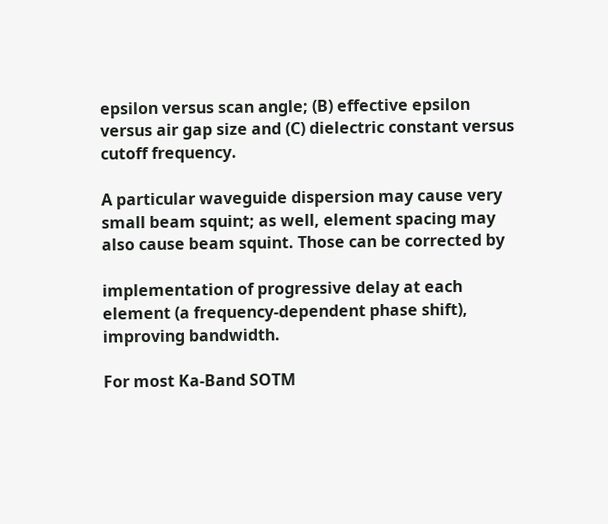epsilon versus scan angle; (B) effective epsilon versus air gap size and (C) dielectric constant versus cutoff frequency.

A particular waveguide dispersion may cause very small beam squint; as well, element spacing may also cause beam squint. Those can be corrected by

implementation of progressive delay at each element (a frequency-dependent phase shift), improving bandwidth.

For most Ka-Band SOTM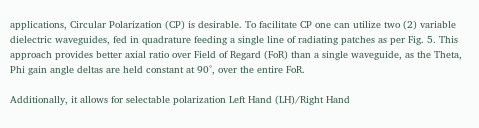applications, Circular Polarization (CP) is desirable. To facilitate CP one can utilize two (2) variable dielectric waveguides, fed in quadrature feeding a single line of radiating patches as per Fig. 5. This approach provides better axial ratio over Field of Regard (FoR) than a single waveguide, as the Theta, Phi gain angle deltas are held constant at 90°, over the entire FoR.

Additionally, it allows for selectable polarization Left Hand (LH)/Right Hand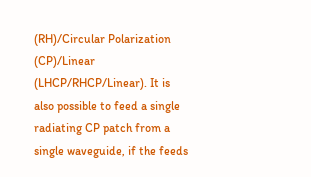(RH)/Circular Polarization (CP)/Linear (LHCP/RHCP/Linear). It is also possible to feed a single radiating CP patch from a single waveguide, if the feeds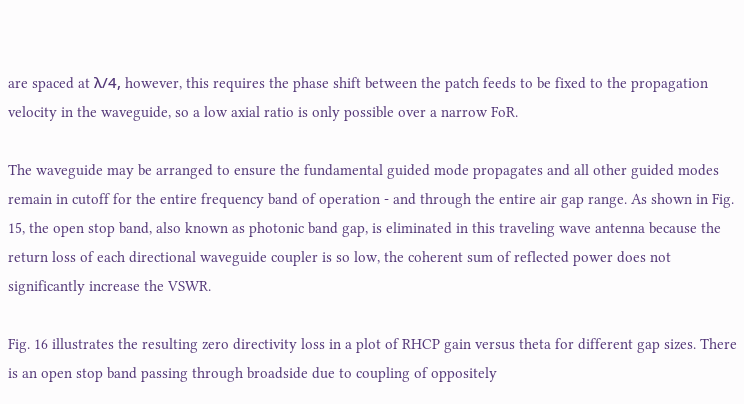are spaced at λ/4, however, this requires the phase shift between the patch feeds to be fixed to the propagation velocity in the waveguide, so a low axial ratio is only possible over a narrow FoR.

The waveguide may be arranged to ensure the fundamental guided mode propagates and all other guided modes remain in cutoff for the entire frequency band of operation - and through the entire air gap range. As shown in Fig. 15, the open stop band, also known as photonic band gap, is eliminated in this traveling wave antenna because the return loss of each directional waveguide coupler is so low, the coherent sum of reflected power does not significantly increase the VSWR.

Fig. 16 illustrates the resulting zero directivity loss in a plot of RHCP gain versus theta for different gap sizes. There is an open stop band passing through broadside due to coupling of oppositely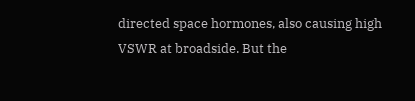directed space hormones, also causing high VSWR at broadside. But the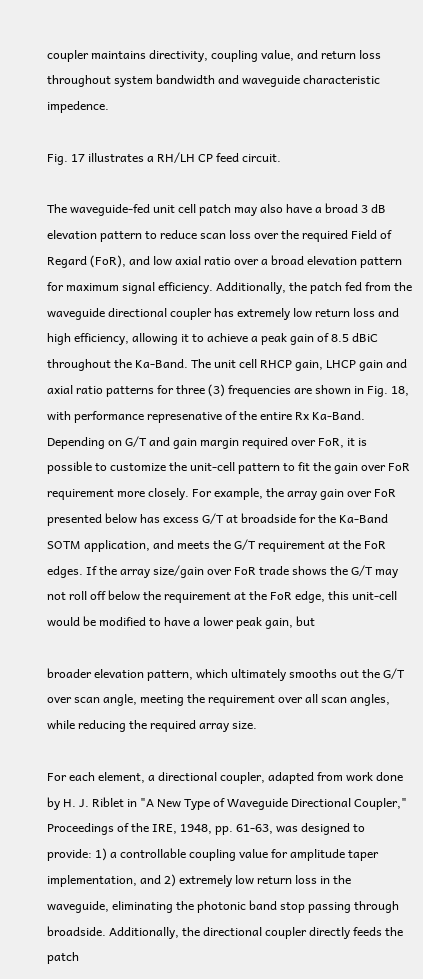coupler maintains directivity, coupling value, and return loss throughout system bandwidth and waveguide characteristic impedence.

Fig. 17 illustrates a RH/LH CP feed circuit.

The waveguide-fed unit cell patch may also have a broad 3 dB elevation pattern to reduce scan loss over the required Field of Regard (FoR), and low axial ratio over a broad elevation pattern for maximum signal efficiency. Additionally, the patch fed from the waveguide directional coupler has extremely low return loss and high efficiency, allowing it to achieve a peak gain of 8.5 dBiC throughout the Ka-Band. The unit cell RHCP gain, LHCP gain and axial ratio patterns for three (3) frequencies are shown in Fig. 18, with performance represenative of the entire Rx Ka-Band. Depending on G/T and gain margin required over FoR, it is possible to customize the unit-cell pattern to fit the gain over FoR requirement more closely. For example, the array gain over FoR presented below has excess G/T at broadside for the Ka-Band SOTM application, and meets the G/T requirement at the FoR edges. If the array size/gain over FoR trade shows the G/T may not roll off below the requirement at the FoR edge, this unit-cell would be modified to have a lower peak gain, but

broader elevation pattern, which ultimately smooths out the G/T over scan angle, meeting the requirement over all scan angles, while reducing the required array size.

For each element, a directional coupler, adapted from work done by H. J. Riblet in "A New Type of Waveguide Directional Coupler," Proceedings of the IRE, 1948, pp. 61-63, was designed to provide: 1) a controllable coupling value for amplitude taper implementation, and 2) extremely low return loss in the waveguide, eliminating the photonic band stop passing through broadside. Additionally, the directional coupler directly feeds the patch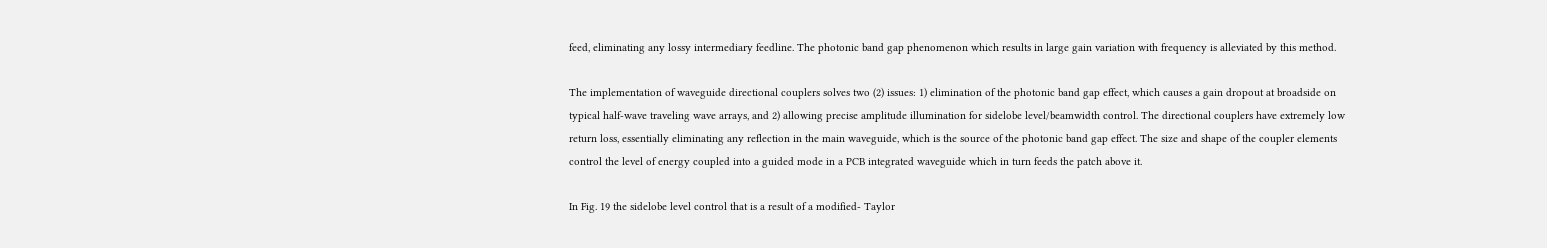feed, eliminating any lossy intermediary feedline. The photonic band gap phenomenon which results in large gain variation with frequency is alleviated by this method.

The implementation of waveguide directional couplers solves two (2) issues: 1) elimination of the photonic band gap effect, which causes a gain dropout at broadside on typical half-wave traveling wave arrays, and 2) allowing precise amplitude illumination for sidelobe level/beamwidth control. The directional couplers have extremely low return loss, essentially eliminating any reflection in the main waveguide, which is the source of the photonic band gap effect. The size and shape of the coupler elements control the level of energy coupled into a guided mode in a PCB integrated waveguide which in turn feeds the patch above it.

In Fig. 19 the sidelobe level control that is a result of a modified- Taylor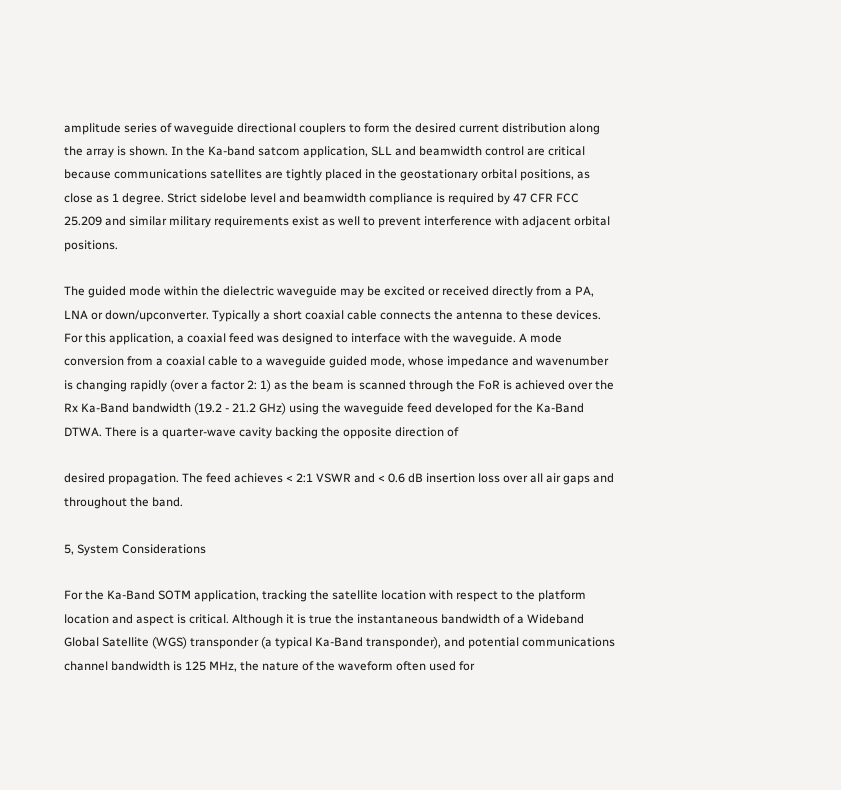amplitude series of waveguide directional couplers to form the desired current distribution along the array is shown. In the Ka-band satcom application, SLL and beamwidth control are critical because communications satellites are tightly placed in the geostationary orbital positions, as close as 1 degree. Strict sidelobe level and beamwidth compliance is required by 47 CFR FCC 25.209 and similar military requirements exist as well to prevent interference with adjacent orbital positions.

The guided mode within the dielectric waveguide may be excited or received directly from a PA, LNA or down/upconverter. Typically a short coaxial cable connects the antenna to these devices. For this application, a coaxial feed was designed to interface with the waveguide. A mode conversion from a coaxial cable to a waveguide guided mode, whose impedance and wavenumber is changing rapidly (over a factor 2: 1) as the beam is scanned through the FoR is achieved over the Rx Ka-Band bandwidth (19.2 - 21.2 GHz) using the waveguide feed developed for the Ka-Band DTWA. There is a quarter-wave cavity backing the opposite direction of

desired propagation. The feed achieves < 2:1 VSWR and < 0.6 dB insertion loss over all air gaps and throughout the band.

5, System Considerations

For the Ka-Band SOTM application, tracking the satellite location with respect to the platform location and aspect is critical. Although it is true the instantaneous bandwidth of a Wideband Global Satellite (WGS) transponder (a typical Ka-Band transponder), and potential communications channel bandwidth is 125 MHz, the nature of the waveform often used for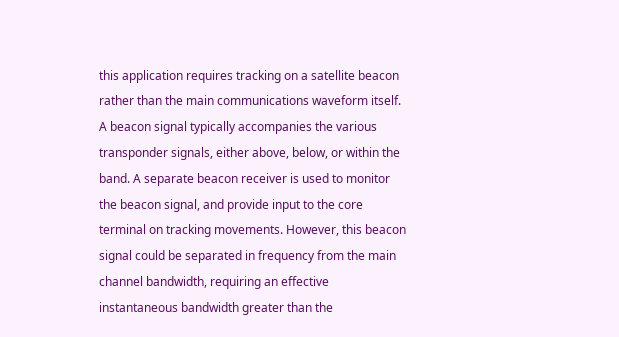this application requires tracking on a satellite beacon rather than the main communications waveform itself. A beacon signal typically accompanies the various transponder signals, either above, below, or within the band. A separate beacon receiver is used to monitor the beacon signal, and provide input to the core terminal on tracking movements. However, this beacon signal could be separated in frequency from the main channel bandwidth, requiring an effective instantaneous bandwidth greater than the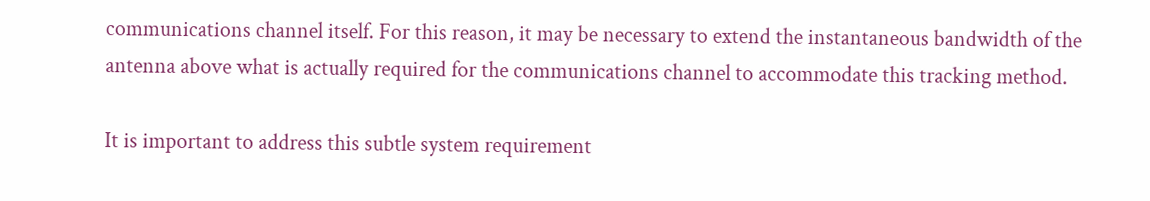communications channel itself. For this reason, it may be necessary to extend the instantaneous bandwidth of the antenna above what is actually required for the communications channel to accommodate this tracking method.

It is important to address this subtle system requirement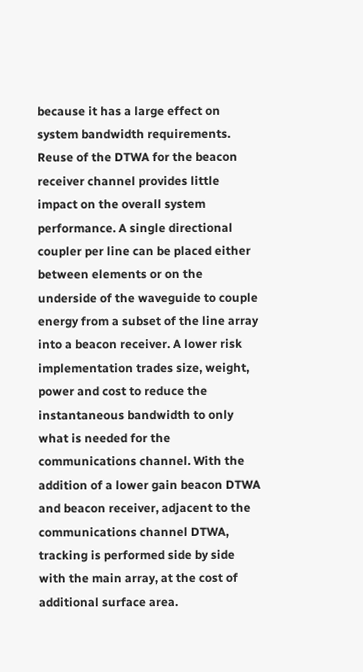because it has a large effect on system bandwidth requirements. Reuse of the DTWA for the beacon receiver channel provides little impact on the overall system performance. A single directional coupler per line can be placed either between elements or on the underside of the waveguide to couple energy from a subset of the line array into a beacon receiver. A lower risk implementation trades size, weight, power and cost to reduce the instantaneous bandwidth to only what is needed for the communications channel. With the addition of a lower gain beacon DTWA and beacon receiver, adjacent to the communications channel DTWA, tracking is performed side by side with the main array, at the cost of additional surface area.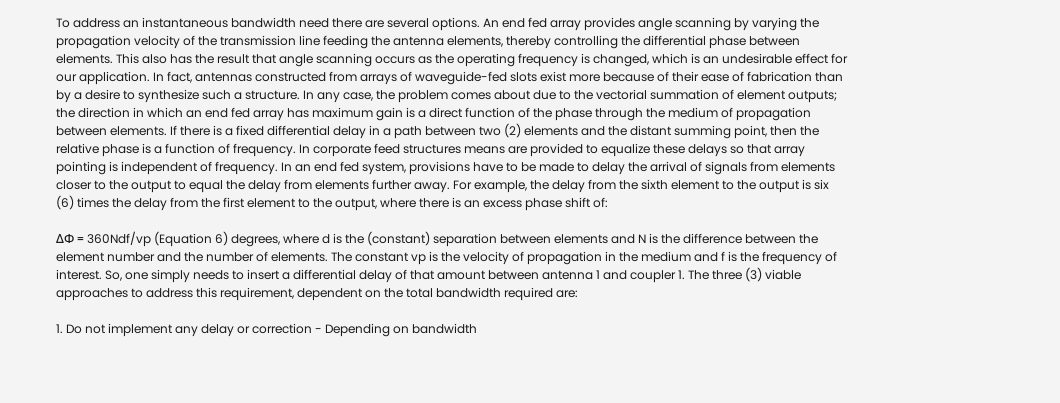To address an instantaneous bandwidth need there are several options. An end fed array provides angle scanning by varying the propagation velocity of the transmission line feeding the antenna elements, thereby controlling the differential phase between elements. This also has the result that angle scanning occurs as the operating frequency is changed, which is an undesirable effect for our application. In fact, antennas constructed from arrays of waveguide-fed slots exist more because of their ease of fabrication than by a desire to synthesize such a structure. In any case, the problem comes about due to the vectorial summation of element outputs; the direction in which an end fed array has maximum gain is a direct function of the phase through the medium of propagation between elements. If there is a fixed differential delay in a path between two (2) elements and the distant summing point, then the relative phase is a function of frequency. In corporate feed structures means are provided to equalize these delays so that array pointing is independent of frequency. In an end fed system, provisions have to be made to delay the arrival of signals from elements closer to the output to equal the delay from elements further away. For example, the delay from the sixth element to the output is six (6) times the delay from the first element to the output, where there is an excess phase shift of:

ΔΦ = 360Ndf/vp (Equation 6) degrees, where d is the (constant) separation between elements and N is the difference between the element number and the number of elements. The constant vp is the velocity of propagation in the medium and f is the frequency of interest. So, one simply needs to insert a differential delay of that amount between antenna 1 and coupler 1. The three (3) viable approaches to address this requirement, dependent on the total bandwidth required are:

1. Do not implement any delay or correction - Depending on bandwidth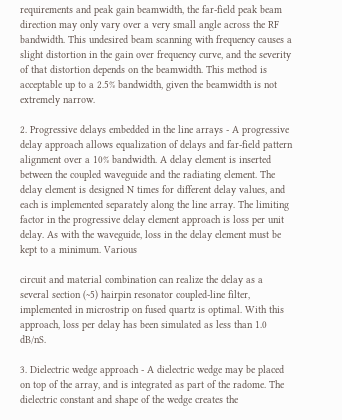requirements and peak gain beamwidth, the far-field peak beam direction may only vary over a very small angle across the RF bandwidth. This undesired beam scanning with frequency causes a slight distortion in the gain over frequency curve, and the severity of that distortion depends on the beamwidth. This method is acceptable up to a 2.5% bandwidth, given the beamwidth is not extremely narrow.

2. Progressive delays embedded in the line arrays - A progressive delay approach allows equalization of delays and far-field pattern alignment over a 10% bandwidth. A delay element is inserted between the coupled waveguide and the radiating element. The delay element is designed N times for different delay values, and each is implemented separately along the line array. The limiting factor in the progressive delay element approach is loss per unit delay. As with the waveguide, loss in the delay element must be kept to a minimum. Various

circuit and material combination can realize the delay as a several section (~5) hairpin resonator coupled-line filter, implemented in microstrip on fused quartz is optimal. With this approach, loss per delay has been simulated as less than 1.0 dB/nS.

3. Dielectric wedge approach - A dielectric wedge may be placed on top of the array, and is integrated as part of the radome. The dielectric constant and shape of the wedge creates the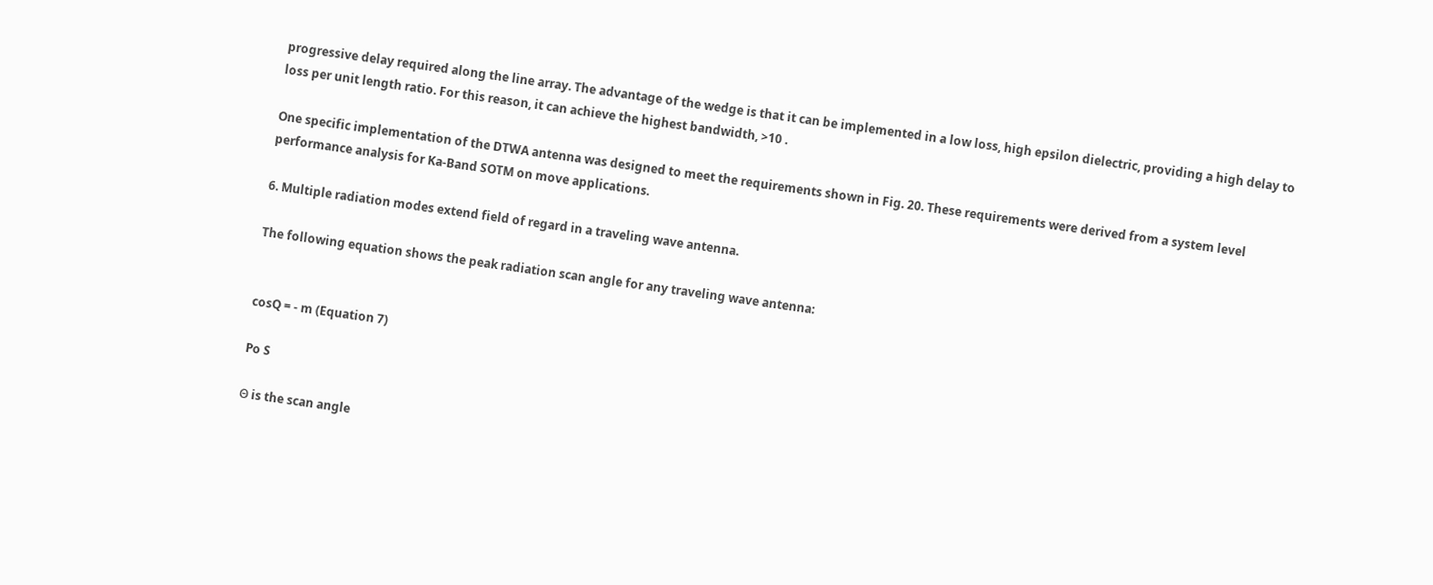progressive delay required along the line array. The advantage of the wedge is that it can be implemented in a low loss, high epsilon dielectric, providing a high delay to loss per unit length ratio. For this reason, it can achieve the highest bandwidth, >10 .

One specific implementation of the DTWA antenna was designed to meet the requirements shown in Fig. 20. These requirements were derived from a system level performance analysis for Ka-Band SOTM on move applications.

6. Multiple radiation modes extend field of regard in a traveling wave antenna.

The following equation shows the peak radiation scan angle for any traveling wave antenna:


cosQ = - m (Equation 7)

Po S

Θ is the scan angle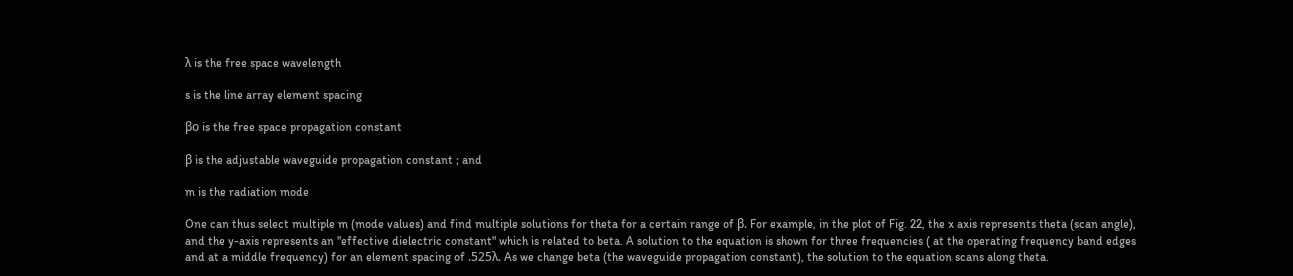λ is the free space wavelength

s is the line array element spacing

βο is the free space propagation constant

β is the adjustable waveguide propagation constant ; and

m is the radiation mode

One can thus select multiple m (mode values) and find multiple solutions for theta for a certain range of β. For example, in the plot of Fig. 22, the x axis represents theta (scan angle), and the y-axis represents an "effective dielectric constant" which is related to beta. A solution to the equation is shown for three frequencies ( at the operating frequency band edges and at a middle frequency) for an element spacing of .525λ. As we change beta (the waveguide propagation constant), the solution to the equation scans along theta.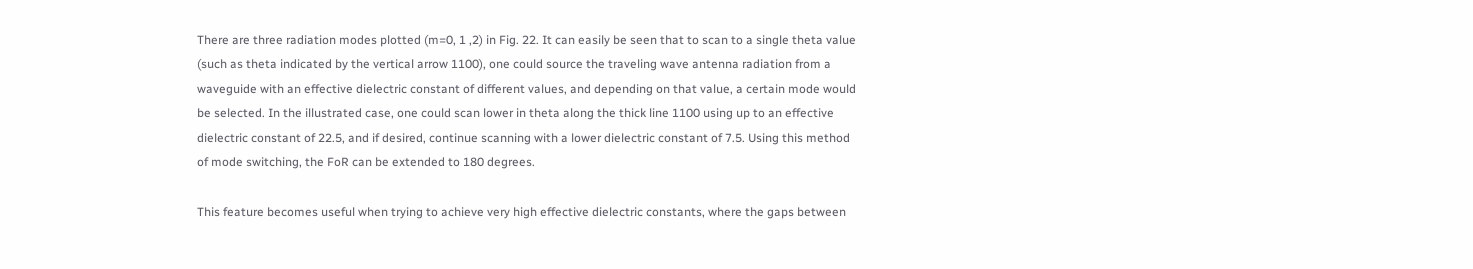There are three radiation modes plotted (m=0, 1 ,2) in Fig. 22. It can easily be seen that to scan to a single theta value (such as theta indicated by the vertical arrow 1100), one could source the traveling wave antenna radiation from a waveguide with an effective dielectric constant of different values, and depending on that value, a certain mode would be selected. In the illustrated case, one could scan lower in theta along the thick line 1100 using up to an effective dielectric constant of 22.5, and if desired, continue scanning with a lower dielectric constant of 7.5. Using this method of mode switching, the FoR can be extended to 180 degrees.

This feature becomes useful when trying to achieve very high effective dielectric constants, where the gaps between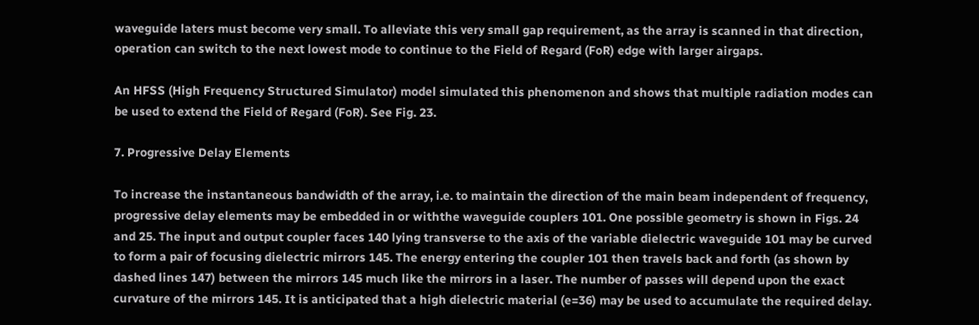waveguide laters must become very small. To alleviate this very small gap requirement, as the array is scanned in that direction, operation can switch to the next lowest mode to continue to the Field of Regard (FoR) edge with larger airgaps.

An HFSS (High Frequency Structured Simulator) model simulated this phenomenon and shows that multiple radiation modes can be used to extend the Field of Regard (FoR). See Fig. 23.

7. Progressive Delay Elements

To increase the instantaneous bandwidth of the array, i.e. to maintain the direction of the main beam independent of frequency, progressive delay elements may be embedded in or withthe waveguide couplers 101. One possible geometry is shown in Figs. 24 and 25. The input and output coupler faces 140 lying transverse to the axis of the variable dielectric waveguide 101 may be curved to form a pair of focusing dielectric mirrors 145. The energy entering the coupler 101 then travels back and forth (as shown by dashed lines 147) between the mirrors 145 much like the mirrors in a laser. The number of passes will depend upon the exact curvature of the mirrors 145. It is anticipated that a high dielectric material (e=36) may be used to accumulate the required delay.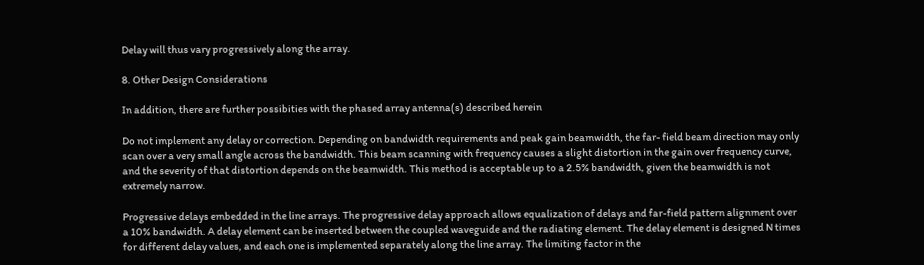Delay will thus vary progressively along the array.

8. Other Design Considerations

In addition, there are further possibities with the phased array antenna(s) described herein

Do not implement any delay or correction. Depending on bandwidth requirements and peak gain beamwidth, the far- field beam direction may only scan over a very small angle across the bandwidth. This beam scanning with frequency causes a slight distortion in the gain over frequency curve, and the severity of that distortion depends on the beamwidth. This method is acceptable up to a 2.5% bandwidth, given the beamwidth is not extremely narrow.

Progressive delays embedded in the line arrays. The progressive delay approach allows equalization of delays and far-field pattern alignment over a 10% bandwidth. A delay element can be inserted between the coupled waveguide and the radiating element. The delay element is designed N times for different delay values, and each one is implemented separately along the line array. The limiting factor in the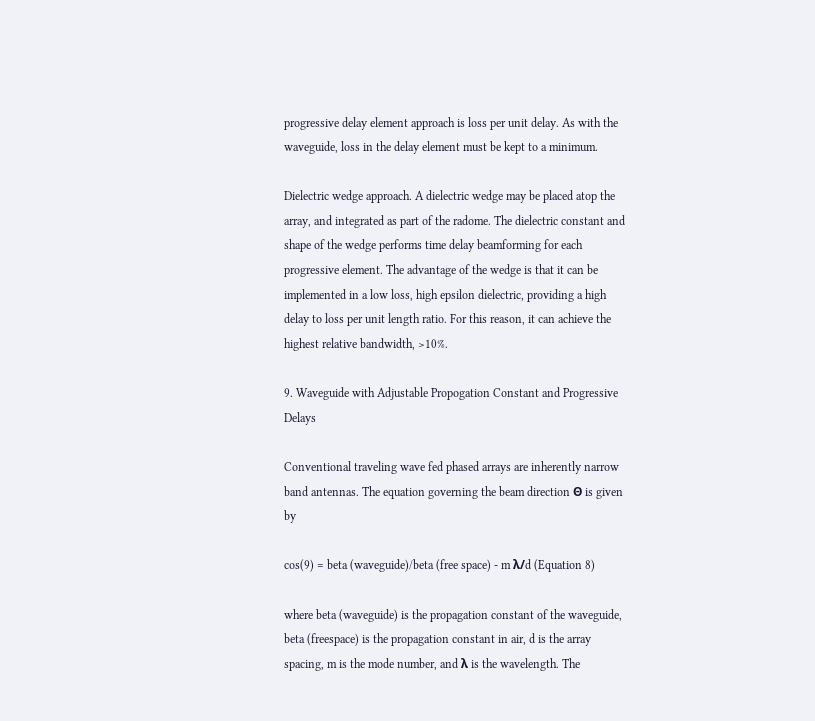progressive delay element approach is loss per unit delay. As with the waveguide, loss in the delay element must be kept to a minimum.

Dielectric wedge approach. A dielectric wedge may be placed atop the array, and integrated as part of the radome. The dielectric constant and shape of the wedge performs time delay beamforming for each progressive element. The advantage of the wedge is that it can be implemented in a low loss, high epsilon dielectric, providing a high delay to loss per unit length ratio. For this reason, it can achieve the highest relative bandwidth, >10%.

9. Waveguide with Adjustable Propogation Constant and Progressive Delays

Conventional traveling wave fed phased arrays are inherently narrow band antennas. The equation governing the beam direction Θ is given by

cos(9) = beta (waveguide)/beta (free space) - m λ/d (Equation 8)

where beta (waveguide) is the propagation constant of the waveguide, beta (freespace) is the propagation constant in air, d is the array spacing, m is the mode number, and λ is the wavelength. The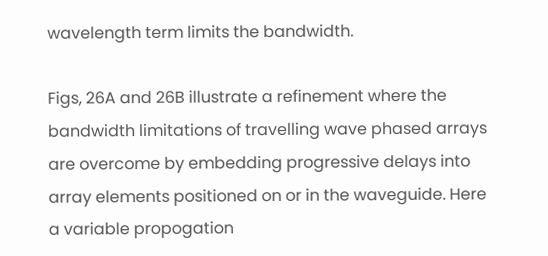wavelength term limits the bandwidth.

Figs, 26A and 26B illustrate a refinement where the bandwidth limitations of travelling wave phased arrays are overcome by embedding progressive delays into array elements positioned on or in the waveguide. Here a variable propogation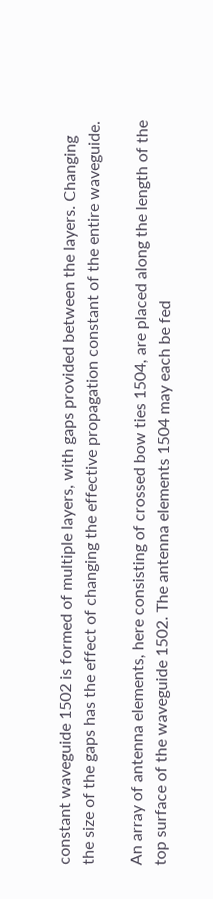constant waveguide 1502 is formed of multiple layers, with gaps provided between the layers. Changing the size of the gaps has the effect of changing the effective propagation constant of the entire waveguide.

An array of antenna elements, here consisting of crossed bow ties 1504, are placed along the length of the top surface of the waveguide 1502. The antenna elements 1504 may each be fed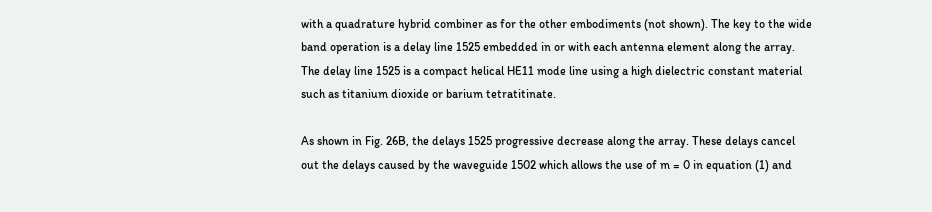with a quadrature hybrid combiner as for the other embodiments (not shown). The key to the wide band operation is a delay line 1525 embedded in or with each antenna element along the array. The delay line 1525 is a compact helical HE11 mode line using a high dielectric constant material such as titanium dioxide or barium tetratitinate.

As shown in Fig. 26B, the delays 1525 progressive decrease along the array. These delays cancel out the delays caused by the waveguide 1502 which allows the use of m = 0 in equation (1) and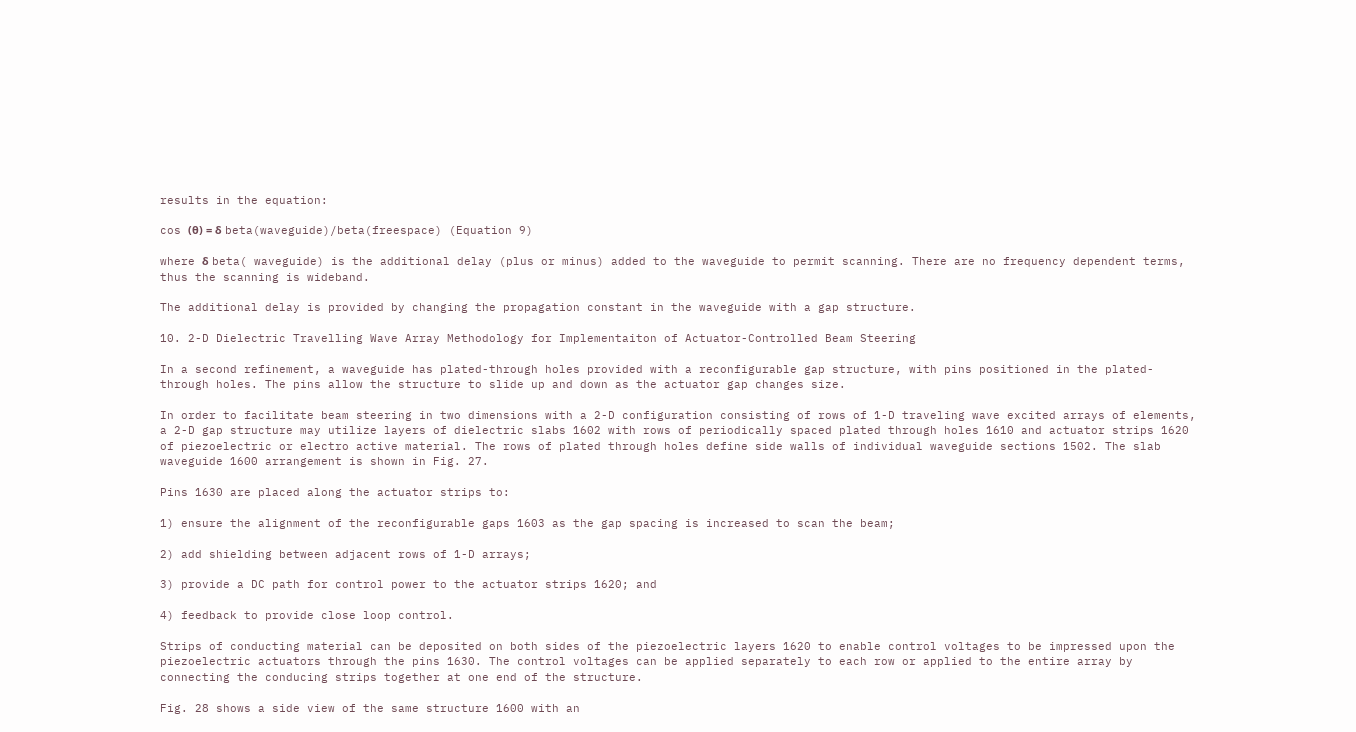results in the equation:

cos (θ) = δ beta(waveguide)/beta(freespace) (Equation 9)

where δ beta( waveguide) is the additional delay (plus or minus) added to the waveguide to permit scanning. There are no frequency dependent terms, thus the scanning is wideband.

The additional delay is provided by changing the propagation constant in the waveguide with a gap structure.

10. 2-D Dielectric Travelling Wave Array Methodology for Implementaiton of Actuator-Controlled Beam Steering

In a second refinement, a waveguide has plated-through holes provided with a reconfigurable gap structure, with pins positioned in the plated-through holes. The pins allow the structure to slide up and down as the actuator gap changes size.

In order to facilitate beam steering in two dimensions with a 2-D configuration consisting of rows of 1-D traveling wave excited arrays of elements, a 2-D gap structure may utilize layers of dielectric slabs 1602 with rows of periodically spaced plated through holes 1610 and actuator strips 1620 of piezoelectric or electro active material. The rows of plated through holes define side walls of individual waveguide sections 1502. The slab waveguide 1600 arrangement is shown in Fig. 27.

Pins 1630 are placed along the actuator strips to:

1) ensure the alignment of the reconfigurable gaps 1603 as the gap spacing is increased to scan the beam;

2) add shielding between adjacent rows of 1-D arrays;

3) provide a DC path for control power to the actuator strips 1620; and

4) feedback to provide close loop control.

Strips of conducting material can be deposited on both sides of the piezoelectric layers 1620 to enable control voltages to be impressed upon the piezoelectric actuators through the pins 1630. The control voltages can be applied separately to each row or applied to the entire array by connecting the conducing strips together at one end of the structure.

Fig. 28 shows a side view of the same structure 1600 with an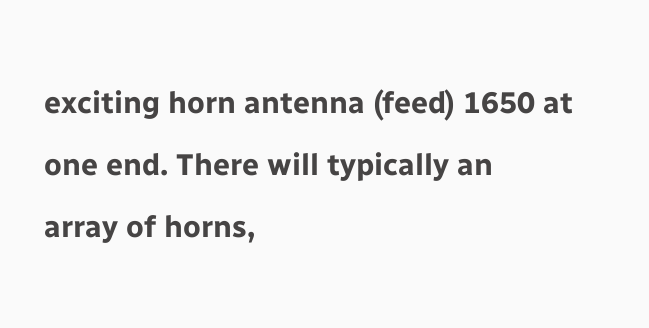exciting horn antenna (feed) 1650 at one end. There will typically an array of horns,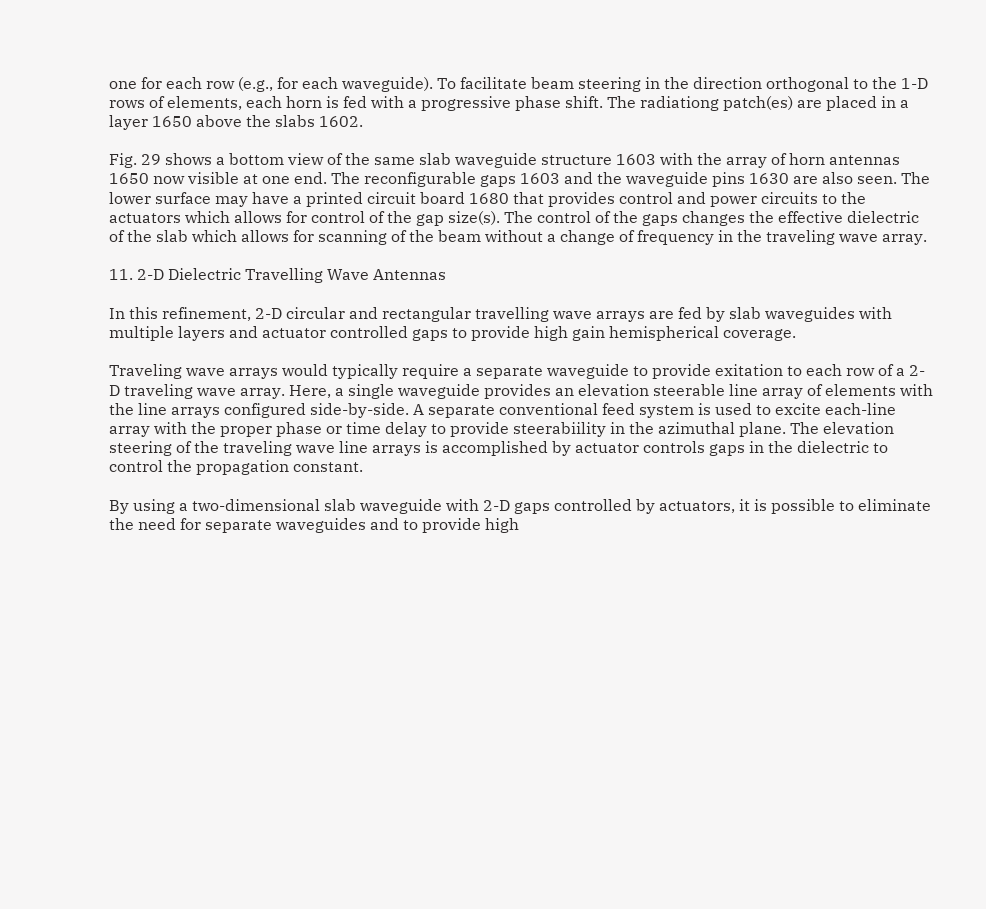one for each row (e.g., for each waveguide). To facilitate beam steering in the direction orthogonal to the 1-D rows of elements, each horn is fed with a progressive phase shift. The radiationg patch(es) are placed in a layer 1650 above the slabs 1602.

Fig. 29 shows a bottom view of the same slab waveguide structure 1603 with the array of horn antennas 1650 now visible at one end. The reconfigurable gaps 1603 and the waveguide pins 1630 are also seen. The lower surface may have a printed circuit board 1680 that provides control and power circuits to the actuators which allows for control of the gap size(s). The control of the gaps changes the effective dielectric of the slab which allows for scanning of the beam without a change of frequency in the traveling wave array.

11. 2-D Dielectric Travelling Wave Antennas

In this refinement, 2-D circular and rectangular travelling wave arrays are fed by slab waveguides with multiple layers and actuator controlled gaps to provide high gain hemispherical coverage.

Traveling wave arrays would typically require a separate waveguide to provide exitation to each row of a 2-D traveling wave array. Here, a single waveguide provides an elevation steerable line array of elements with the line arrays configured side-by-side. A separate conventional feed system is used to excite each-line array with the proper phase or time delay to provide steerabiility in the azimuthal plane. The elevation steering of the traveling wave line arrays is accomplished by actuator controls gaps in the dielectric to control the propagation constant.

By using a two-dimensional slab waveguide with 2-D gaps controlled by actuators, it is possible to eliminate the need for separate waveguides and to provide high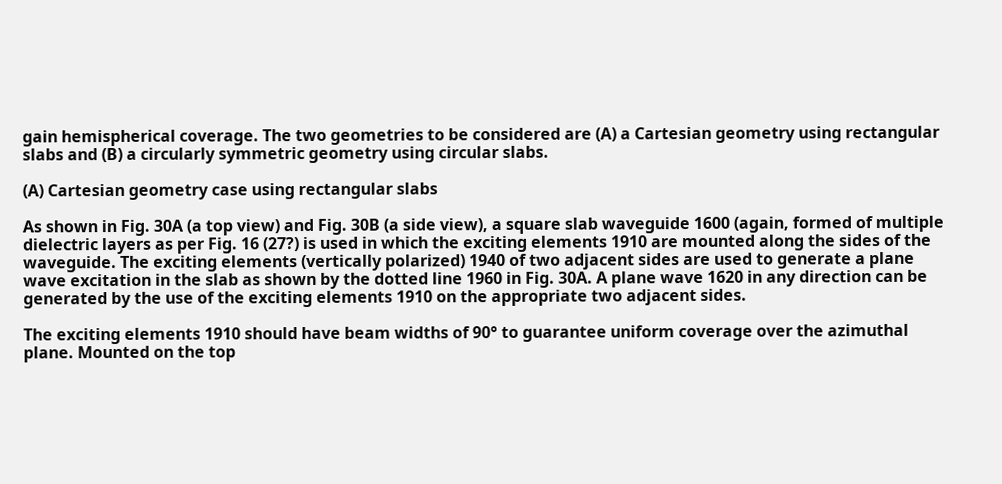gain hemispherical coverage. The two geometries to be considered are (A) a Cartesian geometry using rectangular slabs and (B) a circularly symmetric geometry using circular slabs.

(A) Cartesian geometry case using rectangular slabs

As shown in Fig. 30A (a top view) and Fig. 30B (a side view), a square slab waveguide 1600 (again, formed of multiple dielectric layers as per Fig. 16 (27?) is used in which the exciting elements 1910 are mounted along the sides of the waveguide. The exciting elements (vertically polarized) 1940 of two adjacent sides are used to generate a plane wave excitation in the slab as shown by the dotted line 1960 in Fig. 30A. A plane wave 1620 in any direction can be generated by the use of the exciting elements 1910 on the appropriate two adjacent sides.

The exciting elements 1910 should have beam widths of 90° to guarantee uniform coverage over the azimuthal plane. Mounted on the top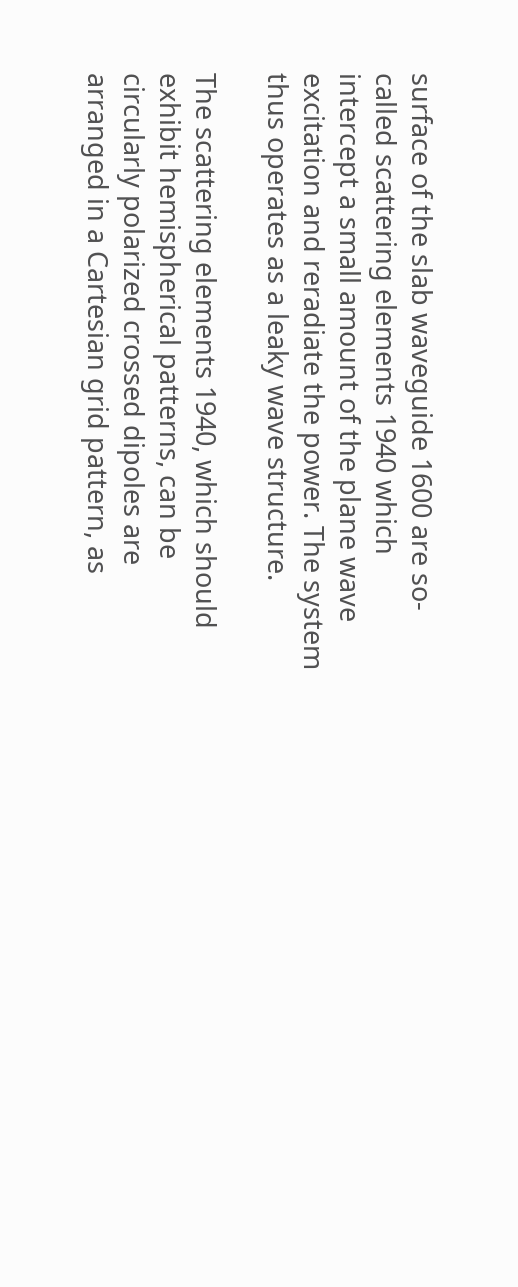surface of the slab waveguide 1600 are so-called scattering elements 1940 which intercept a small amount of the plane wave excitation and reradiate the power. The system thus operates as a leaky wave structure.

The scattering elements 1940, which should exhibit hemispherical patterns, can be circularly polarized crossed dipoles are arranged in a Cartesian grid pattern, as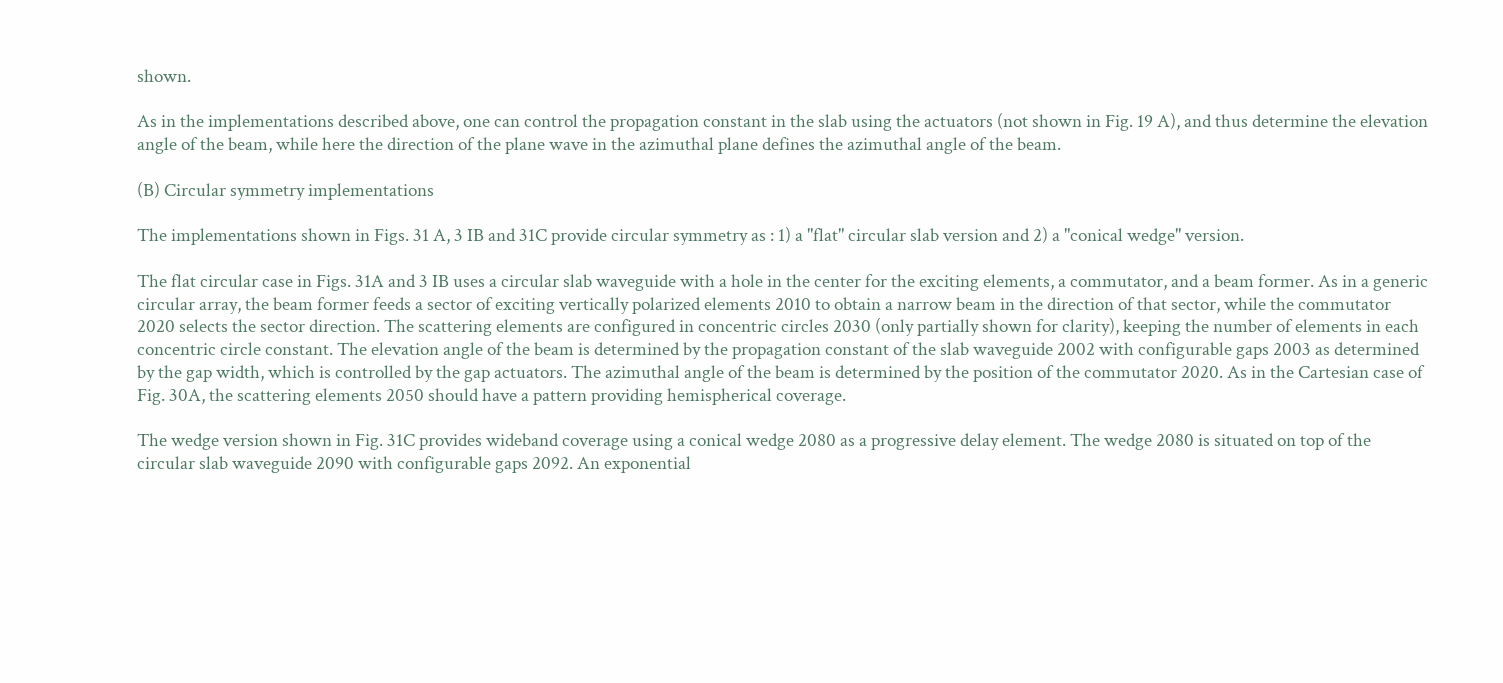shown.

As in the implementations described above, one can control the propagation constant in the slab using the actuators (not shown in Fig. 19 A), and thus determine the elevation angle of the beam, while here the direction of the plane wave in the azimuthal plane defines the azimuthal angle of the beam.

(B) Circular symmetry implementations

The implementations shown in Figs. 31 A, 3 IB and 31C provide circular symmetry as : 1) a "flat" circular slab version and 2) a "conical wedge" version.

The flat circular case in Figs. 31A and 3 IB uses a circular slab waveguide with a hole in the center for the exciting elements, a commutator, and a beam former. As in a generic circular array, the beam former feeds a sector of exciting vertically polarized elements 2010 to obtain a narrow beam in the direction of that sector, while the commutator 2020 selects the sector direction. The scattering elements are configured in concentric circles 2030 (only partially shown for clarity), keeping the number of elements in each concentric circle constant. The elevation angle of the beam is determined by the propagation constant of the slab waveguide 2002 with configurable gaps 2003 as determined by the gap width, which is controlled by the gap actuators. The azimuthal angle of the beam is determined by the position of the commutator 2020. As in the Cartesian case of Fig. 30A, the scattering elements 2050 should have a pattern providing hemispherical coverage.

The wedge version shown in Fig. 31C provides wideband coverage using a conical wedge 2080 as a progressive delay element. The wedge 2080 is situated on top of the circular slab waveguide 2090 with configurable gaps 2092. An exponential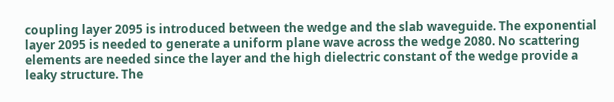coupling layer 2095 is introduced between the wedge and the slab waveguide. The exponential layer 2095 is needed to generate a uniform plane wave across the wedge 2080. No scattering elements are needed since the layer and the high dielectric constant of the wedge provide a leaky structure. The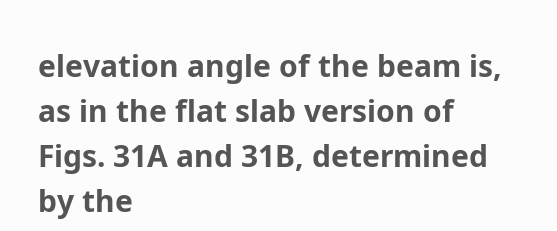elevation angle of the beam is, as in the flat slab version of Figs. 31A and 31B, determined by the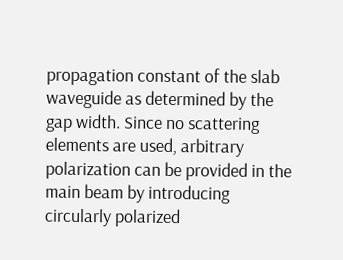propagation constant of the slab waveguide as determined by the gap width. Since no scattering elements are used, arbitrary polarization can be provided in the main beam by introducing circularly polarized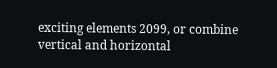exciting elements 2099, or combine vertical and horizontal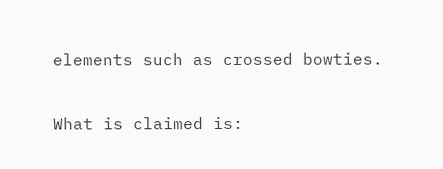elements such as crossed bowties.

What is claimed is: